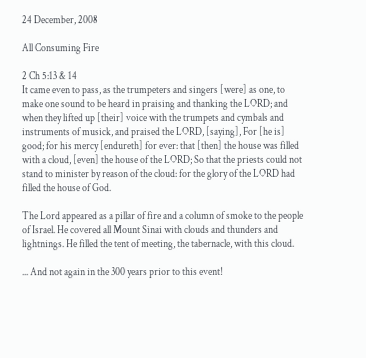24 December, 2008

All Consuming Fire

2 Ch 5:13 & 14
It came even to pass, as the trumpeters and singers [were] as one, to make one sound to be heard in praising and thanking the LORD; and when they lifted up [their] voice with the trumpets and cymbals and instruments of musick, and praised the LORD, [saying], For [he is] good; for his mercy [endureth] for ever: that [then] the house was filled with a cloud, [even] the house of the LORD; So that the priests could not stand to minister by reason of the cloud: for the glory of the LORD had filled the house of God.

The Lord appeared as a pillar of fire and a column of smoke to the people of Israel. He covered all Mount Sinai with clouds and thunders and lightnings. He filled the tent of meeting, the tabernacle, with this cloud.

... And not again in the 300 years prior to this event!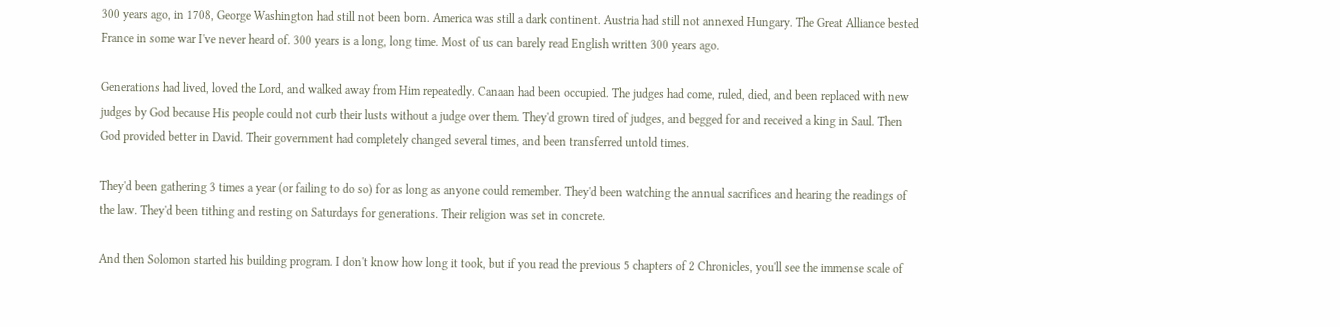300 years ago, in 1708, George Washington had still not been born. America was still a dark continent. Austria had still not annexed Hungary. The Great Alliance bested France in some war I've never heard of. 300 years is a long, long time. Most of us can barely read English written 300 years ago.

Generations had lived, loved the Lord, and walked away from Him repeatedly. Canaan had been occupied. The judges had come, ruled, died, and been replaced with new judges by God because His people could not curb their lusts without a judge over them. They'd grown tired of judges, and begged for and received a king in Saul. Then God provided better in David. Their government had completely changed several times, and been transferred untold times.

They'd been gathering 3 times a year (or failing to do so) for as long as anyone could remember. They'd been watching the annual sacrifices and hearing the readings of the law. They'd been tithing and resting on Saturdays for generations. Their religion was set in concrete.

And then Solomon started his building program. I don't know how long it took, but if you read the previous 5 chapters of 2 Chronicles, you'll see the immense scale of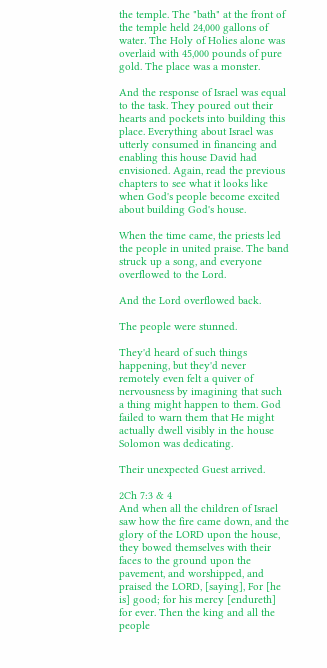the temple. The "bath" at the front of the temple held 24,000 gallons of water. The Holy of Holies alone was overlaid with 45,000 pounds of pure gold. The place was a monster.

And the response of Israel was equal to the task. They poured out their hearts and pockets into building this place. Everything about Israel was utterly consumed in financing and enabling this house David had envisioned. Again, read the previous chapters to see what it looks like when God's people become excited about building God's house.

When the time came, the priests led the people in united praise. The band struck up a song, and everyone overflowed to the Lord.

And the Lord overflowed back.

The people were stunned.

They'd heard of such things happening, but they'd never remotely even felt a quiver of nervousness by imagining that such a thing might happen to them. God failed to warn them that He might actually dwell visibly in the house Solomon was dedicating.

Their unexpected Guest arrived.

2Ch 7:3 & 4
And when all the children of Israel saw how the fire came down, and the glory of the LORD upon the house, they bowed themselves with their faces to the ground upon the pavement, and worshipped, and praised the LORD, [saying], For [he is] good; for his mercy [endureth] for ever. Then the king and all the people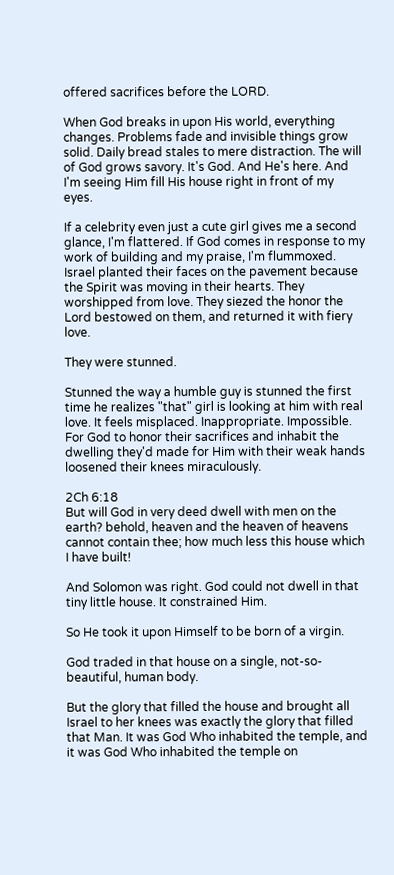offered sacrifices before the LORD.

When God breaks in upon His world, everything changes. Problems fade and invisible things grow solid. Daily bread stales to mere distraction. The will of God grows savory. It's God. And He's here. And I'm seeing Him fill His house right in front of my eyes.

If a celebrity even just a cute girl gives me a second glance, I'm flattered. If God comes in response to my work of building and my praise, I'm flummoxed. Israel planted their faces on the pavement because the Spirit was moving in their hearts. They worshipped from love. They siezed the honor the Lord bestowed on them, and returned it with fiery love.

They were stunned.

Stunned the way a humble guy is stunned the first time he realizes "that" girl is looking at him with real love. It feels misplaced. Inappropriate. Impossible. For God to honor their sacrifices and inhabit the dwelling they'd made for Him with their weak hands loosened their knees miraculously.

2Ch 6:18
But will God in very deed dwell with men on the earth? behold, heaven and the heaven of heavens cannot contain thee; how much less this house which I have built!

And Solomon was right. God could not dwell in that tiny little house. It constrained Him.

So He took it upon Himself to be born of a virgin.

God traded in that house on a single, not-so-beautiful, human body.

But the glory that filled the house and brought all Israel to her knees was exactly the glory that filled that Man. It was God Who inhabited the temple, and it was God Who inhabited the temple on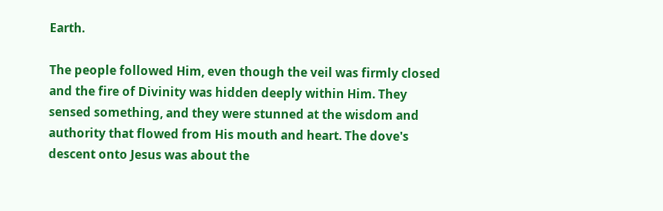Earth.

The people followed Him, even though the veil was firmly closed and the fire of Divinity was hidden deeply within Him. They sensed something, and they were stunned at the wisdom and authority that flowed from His mouth and heart. The dove's descent onto Jesus was about the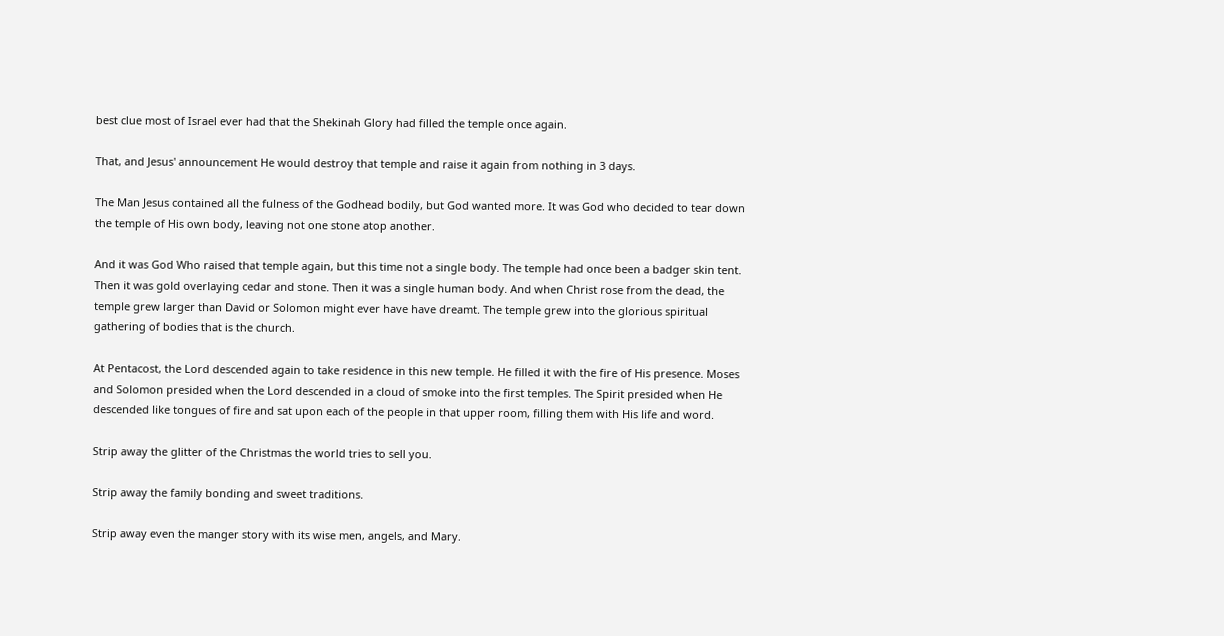best clue most of Israel ever had that the Shekinah Glory had filled the temple once again.

That, and Jesus' announcement He would destroy that temple and raise it again from nothing in 3 days.

The Man Jesus contained all the fulness of the Godhead bodily, but God wanted more. It was God who decided to tear down the temple of His own body, leaving not one stone atop another.

And it was God Who raised that temple again, but this time not a single body. The temple had once been a badger skin tent. Then it was gold overlaying cedar and stone. Then it was a single human body. And when Christ rose from the dead, the temple grew larger than David or Solomon might ever have have dreamt. The temple grew into the glorious spiritual gathering of bodies that is the church.

At Pentacost, the Lord descended again to take residence in this new temple. He filled it with the fire of His presence. Moses and Solomon presided when the Lord descended in a cloud of smoke into the first temples. The Spirit presided when He descended like tongues of fire and sat upon each of the people in that upper room, filling them with His life and word.

Strip away the glitter of the Christmas the world tries to sell you.

Strip away the family bonding and sweet traditions.

Strip away even the manger story with its wise men, angels, and Mary.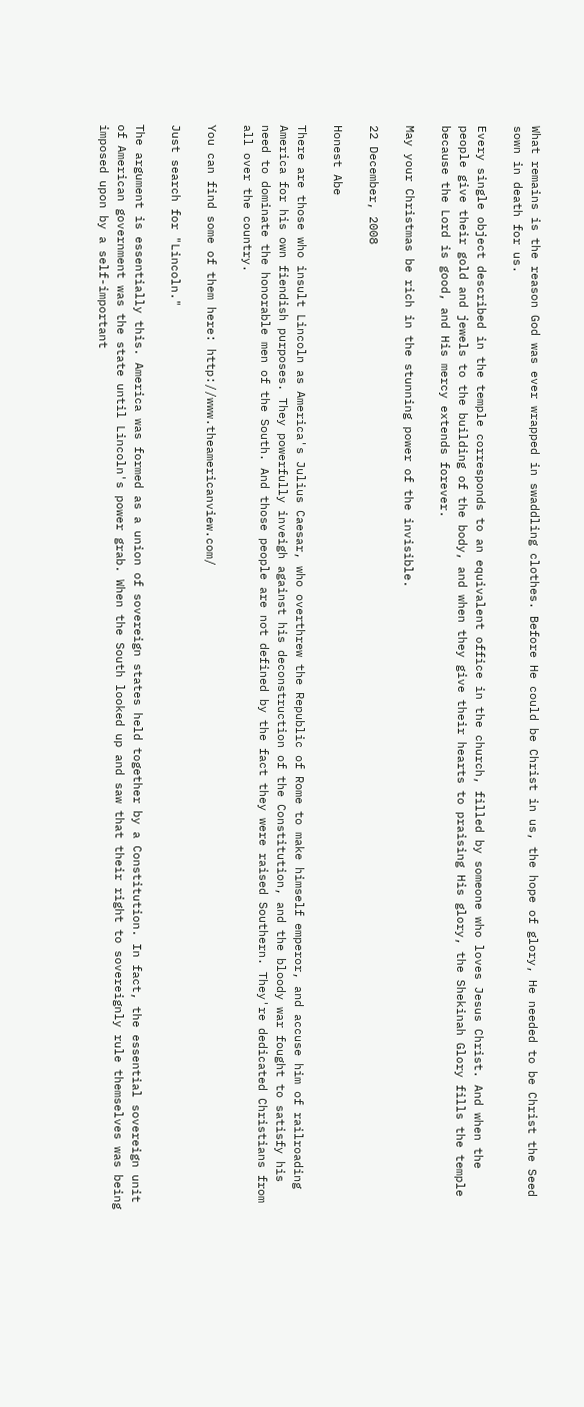What remains is the reason God was ever wrapped in swaddling clothes. Before He could be Christ in us, the hope of glory, He needed to be Christ the Seed sown in death for us.

Every single object described in the temple corresponds to an equivalent office in the church, filled by someone who loves Jesus Christ. And when the people give their gold and jewels to the building of the body, and when they give their hearts to praising His glory, the Shekinah Glory fills the temple because the Lord is good, and His mercy extends forever.

May your Christmas be rich in the stunning power of the invisible.

22 December, 2008

Honest Abe

There are those who insult Lincoln as America's Julius Caesar, who overthrew the Republic of Rome to make himself emperor, and accuse him of railroading America for his own fiendish purposes. They powerfully inveigh against his deconstruction of the Constitution, and the bloody war fought to satisfy his need to dominate the honorable men of the South. And those people are not defined by the fact they were raised Southern. They're dedicated Christians from all over the country.

You can find some of them here: http://www.theamericanview.com/

Just search for "Lincoln."

The argument is essentially this. America was formed as a union of sovereign states held together by a Constitution. In fact, the essential sovereign unit of American government was the state until Lincoln's power grab. When the South looked up and saw that their right to sovereignly rule themselves was being imposed upon by a self-important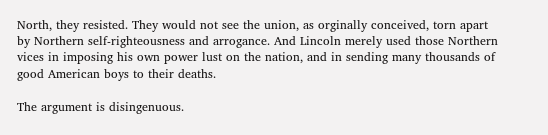North, they resisted. They would not see the union, as orginally conceived, torn apart by Northern self-righteousness and arrogance. And Lincoln merely used those Northern vices in imposing his own power lust on the nation, and in sending many thousands of good American boys to their deaths.

The argument is disingenuous.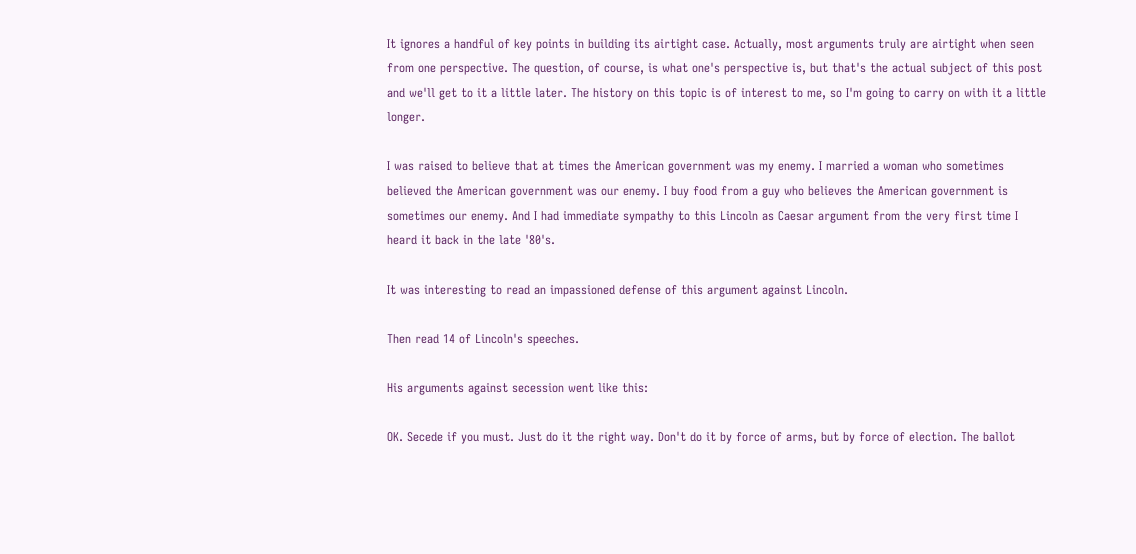It ignores a handful of key points in building its airtight case. Actually, most arguments truly are airtight when seen from one perspective. The question, of course, is what one's perspective is, but that's the actual subject of this post and we'll get to it a little later. The history on this topic is of interest to me, so I'm going to carry on with it a little longer.

I was raised to believe that at times the American government was my enemy. I married a woman who sometimes believed the American government was our enemy. I buy food from a guy who believes the American government is sometimes our enemy. And I had immediate sympathy to this Lincoln as Caesar argument from the very first time I heard it back in the late '80's.

It was interesting to read an impassioned defense of this argument against Lincoln.

Then read 14 of Lincoln's speeches.

His arguments against secession went like this:

OK. Secede if you must. Just do it the right way. Don't do it by force of arms, but by force of election. The ballot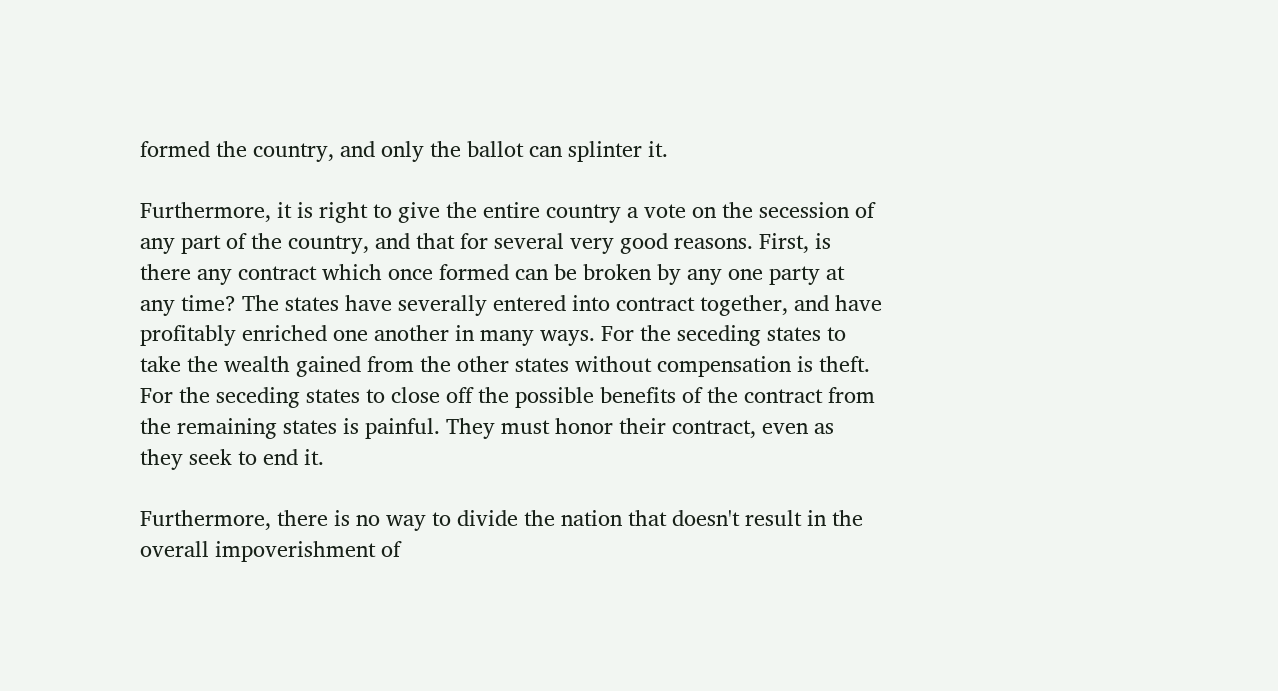formed the country, and only the ballot can splinter it.

Furthermore, it is right to give the entire country a vote on the secession of any part of the country, and that for several very good reasons. First, is there any contract which once formed can be broken by any one party at any time? The states have severally entered into contract together, and have profitably enriched one another in many ways. For the seceding states to take the wealth gained from the other states without compensation is theft. For the seceding states to close off the possible benefits of the contract from the remaining states is painful. They must honor their contract, even as they seek to end it.

Furthermore, there is no way to divide the nation that doesn't result in the overall impoverishment of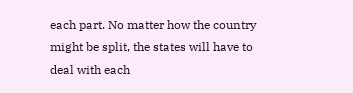each part. No matter how the country might be split, the states will have to deal with each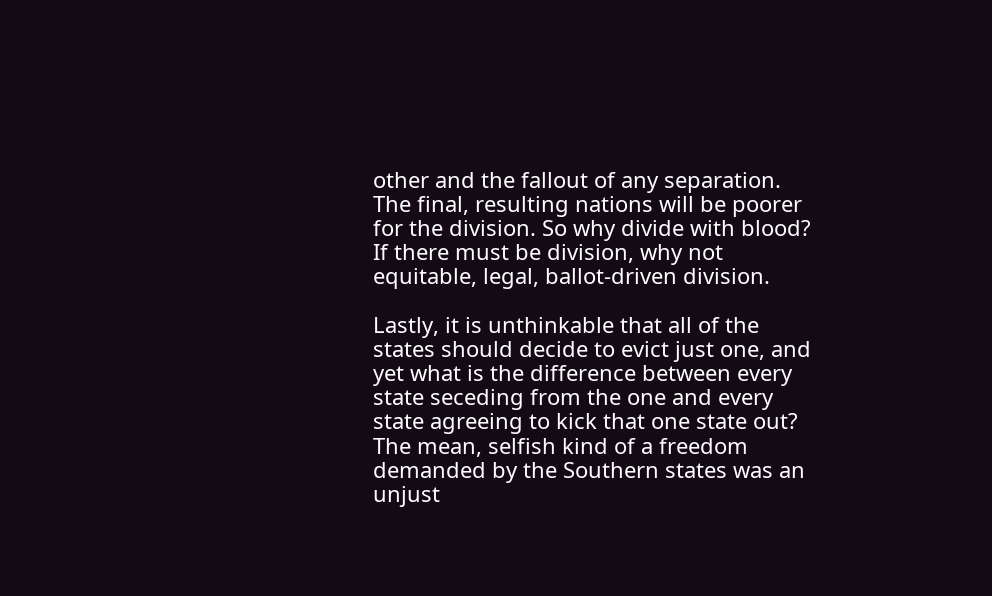other and the fallout of any separation. The final, resulting nations will be poorer for the division. So why divide with blood? If there must be division, why not equitable, legal, ballot-driven division.

Lastly, it is unthinkable that all of the states should decide to evict just one, and yet what is the difference between every state seceding from the one and every state agreeing to kick that one state out? The mean, selfish kind of a freedom demanded by the Southern states was an unjust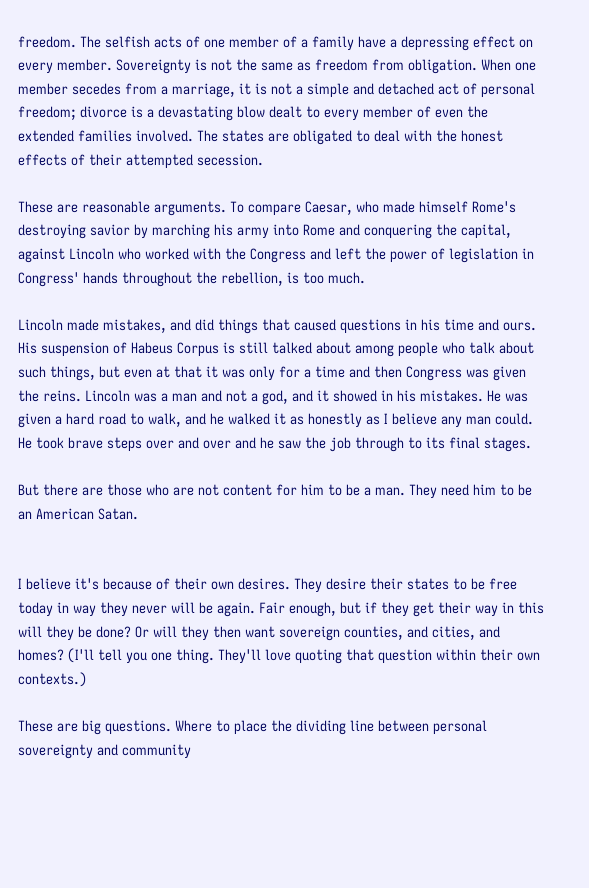freedom. The selfish acts of one member of a family have a depressing effect on every member. Sovereignty is not the same as freedom from obligation. When one member secedes from a marriage, it is not a simple and detached act of personal freedom; divorce is a devastating blow dealt to every member of even the extended families involved. The states are obligated to deal with the honest effects of their attempted secession.

These are reasonable arguments. To compare Caesar, who made himself Rome's destroying savior by marching his army into Rome and conquering the capital, against Lincoln who worked with the Congress and left the power of legislation in Congress' hands throughout the rebellion, is too much.

Lincoln made mistakes, and did things that caused questions in his time and ours. His suspension of Habeus Corpus is still talked about among people who talk about such things, but even at that it was only for a time and then Congress was given the reins. Lincoln was a man and not a god, and it showed in his mistakes. He was given a hard road to walk, and he walked it as honestly as I believe any man could. He took brave steps over and over and he saw the job through to its final stages.

But there are those who are not content for him to be a man. They need him to be an American Satan.


I believe it's because of their own desires. They desire their states to be free today in way they never will be again. Fair enough, but if they get their way in this will they be done? Or will they then want sovereign counties, and cities, and homes? (I'll tell you one thing. They'll love quoting that question within their own contexts.)

These are big questions. Where to place the dividing line between personal sovereignty and community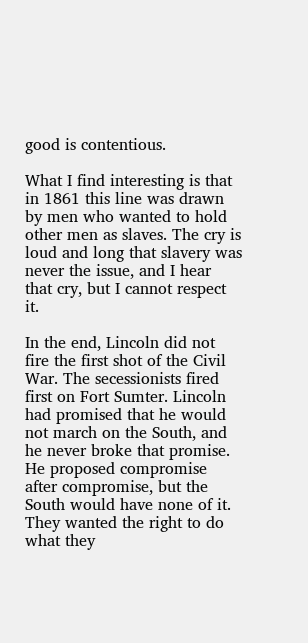good is contentious.

What I find interesting is that in 1861 this line was drawn by men who wanted to hold other men as slaves. The cry is loud and long that slavery was never the issue, and I hear that cry, but I cannot respect it.

In the end, Lincoln did not fire the first shot of the Civil War. The secessionists fired first on Fort Sumter. Lincoln had promised that he would not march on the South, and he never broke that promise. He proposed compromise after compromise, but the South would have none of it. They wanted the right to do what they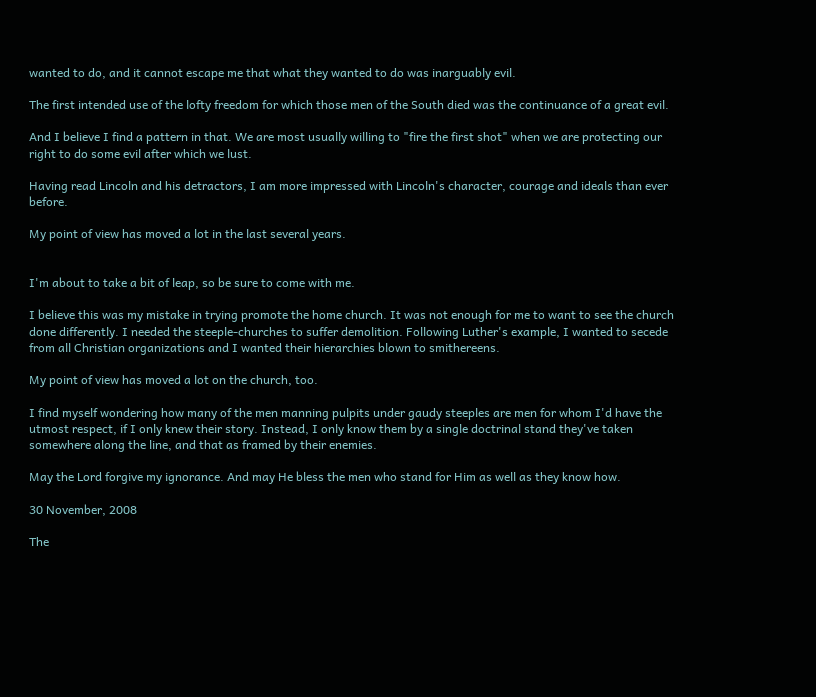wanted to do, and it cannot escape me that what they wanted to do was inarguably evil.

The first intended use of the lofty freedom for which those men of the South died was the continuance of a great evil.

And I believe I find a pattern in that. We are most usually willing to "fire the first shot" when we are protecting our right to do some evil after which we lust.

Having read Lincoln and his detractors, I am more impressed with Lincoln's character, courage and ideals than ever before.

My point of view has moved a lot in the last several years.


I'm about to take a bit of leap, so be sure to come with me.

I believe this was my mistake in trying promote the home church. It was not enough for me to want to see the church done differently. I needed the steeple-churches to suffer demolition. Following Luther's example, I wanted to secede from all Christian organizations and I wanted their hierarchies blown to smithereens.

My point of view has moved a lot on the church, too.

I find myself wondering how many of the men manning pulpits under gaudy steeples are men for whom I'd have the utmost respect, if I only knew their story. Instead, I only know them by a single doctrinal stand they've taken somewhere along the line, and that as framed by their enemies.

May the Lord forgive my ignorance. And may He bless the men who stand for Him as well as they know how.

30 November, 2008

The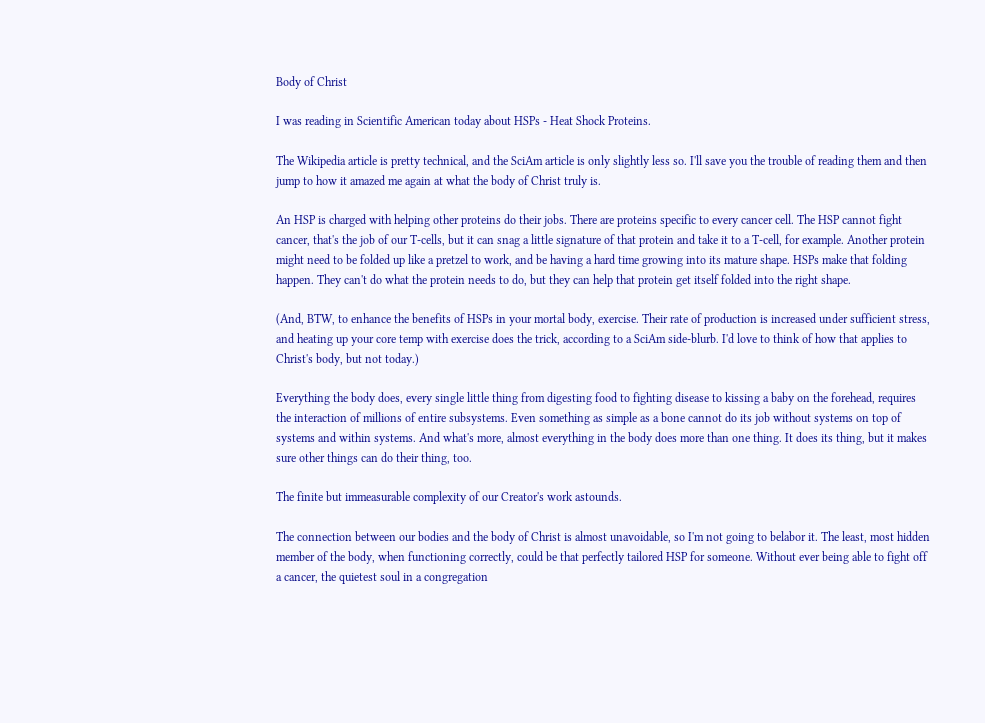Body of Christ

I was reading in Scientific American today about HSPs - Heat Shock Proteins.

The Wikipedia article is pretty technical, and the SciAm article is only slightly less so. I'll save you the trouble of reading them and then jump to how it amazed me again at what the body of Christ truly is.

An HSP is charged with helping other proteins do their jobs. There are proteins specific to every cancer cell. The HSP cannot fight cancer, that's the job of our T-cells, but it can snag a little signature of that protein and take it to a T-cell, for example. Another protein might need to be folded up like a pretzel to work, and be having a hard time growing into its mature shape. HSPs make that folding happen. They can't do what the protein needs to do, but they can help that protein get itself folded into the right shape.

(And, BTW, to enhance the benefits of HSPs in your mortal body, exercise. Their rate of production is increased under sufficient stress, and heating up your core temp with exercise does the trick, according to a SciAm side-blurb. I'd love to think of how that applies to Christ's body, but not today.)

Everything the body does, every single little thing from digesting food to fighting disease to kissing a baby on the forehead, requires the interaction of millions of entire subsystems. Even something as simple as a bone cannot do its job without systems on top of systems and within systems. And what's more, almost everything in the body does more than one thing. It does its thing, but it makes sure other things can do their thing, too.

The finite but immeasurable complexity of our Creator's work astounds.

The connection between our bodies and the body of Christ is almost unavoidable, so I'm not going to belabor it. The least, most hidden member of the body, when functioning correctly, could be that perfectly tailored HSP for someone. Without ever being able to fight off a cancer, the quietest soul in a congregation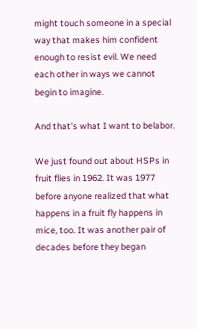might touch someone in a special way that makes him confident enough to resist evil. We need each other in ways we cannot begin to imagine.

And that's what I want to belabor.

We just found out about HSPs in fruit flies in 1962. It was 1977 before anyone realized that what happens in a fruit fly happens in mice, too. It was another pair of decades before they began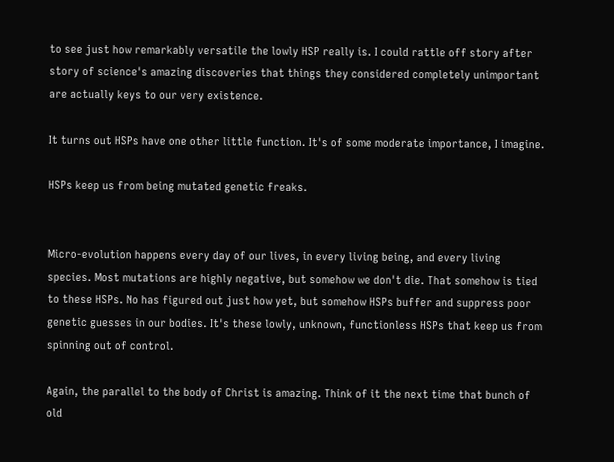to see just how remarkably versatile the lowly HSP really is. I could rattle off story after story of science's amazing discoveries that things they considered completely unimportant are actually keys to our very existence.

It turns out HSPs have one other little function. It's of some moderate importance, I imagine.

HSPs keep us from being mutated genetic freaks.


Micro-evolution happens every day of our lives, in every living being, and every living species. Most mutations are highly negative, but somehow we don't die. That somehow is tied to these HSPs. No has figured out just how yet, but somehow HSPs buffer and suppress poor genetic guesses in our bodies. It's these lowly, unknown, functionless HSPs that keep us from spinning out of control.

Again, the parallel to the body of Christ is amazing. Think of it the next time that bunch of old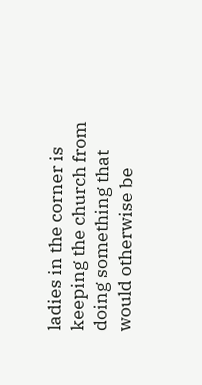ladies in the corner is keeping the church from doing something that would otherwise be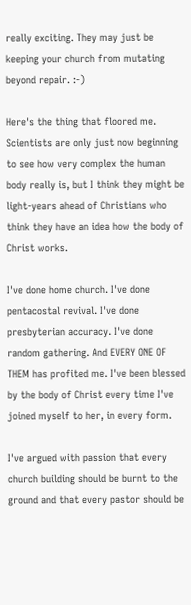really exciting. They may just be keeping your church from mutating beyond repair. :-)

Here's the thing that floored me. Scientists are only just now beginning to see how very complex the human body really is, but I think they might be light-years ahead of Christians who think they have an idea how the body of Christ works.

I've done home church. I've done pentacostal revival. I've done presbyterian accuracy. I've done random gathering. And EVERY ONE OF THEM has profited me. I've been blessed by the body of Christ every time I've joined myself to her, in every form.

I've argued with passion that every church building should be burnt to the ground and that every pastor should be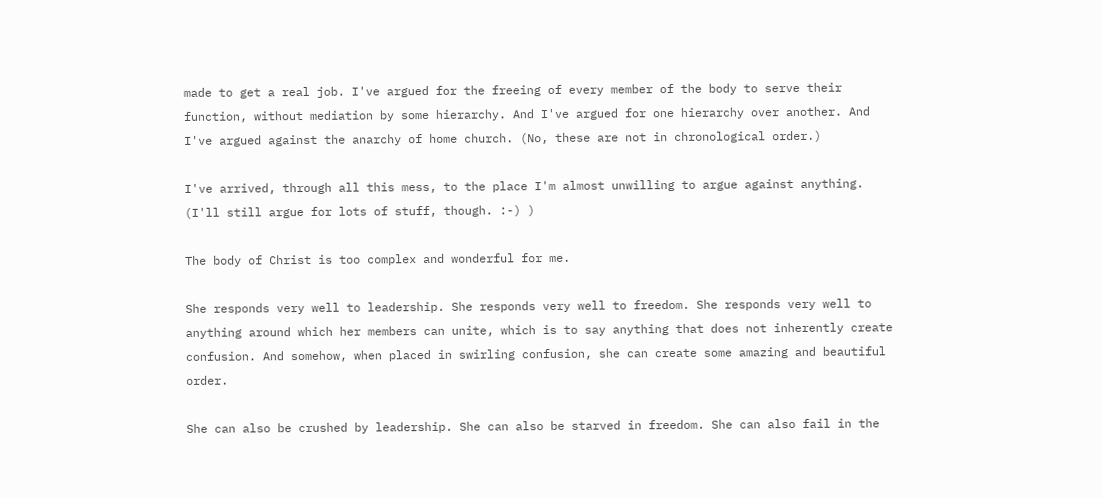made to get a real job. I've argued for the freeing of every member of the body to serve their function, without mediation by some hierarchy. And I've argued for one hierarchy over another. And I've argued against the anarchy of home church. (No, these are not in chronological order.)

I've arrived, through all this mess, to the place I'm almost unwilling to argue against anything. (I'll still argue for lots of stuff, though. :-) )

The body of Christ is too complex and wonderful for me.

She responds very well to leadership. She responds very well to freedom. She responds very well to anything around which her members can unite, which is to say anything that does not inherently create confusion. And somehow, when placed in swirling confusion, she can create some amazing and beautiful order.

She can also be crushed by leadership. She can also be starved in freedom. She can also fail in the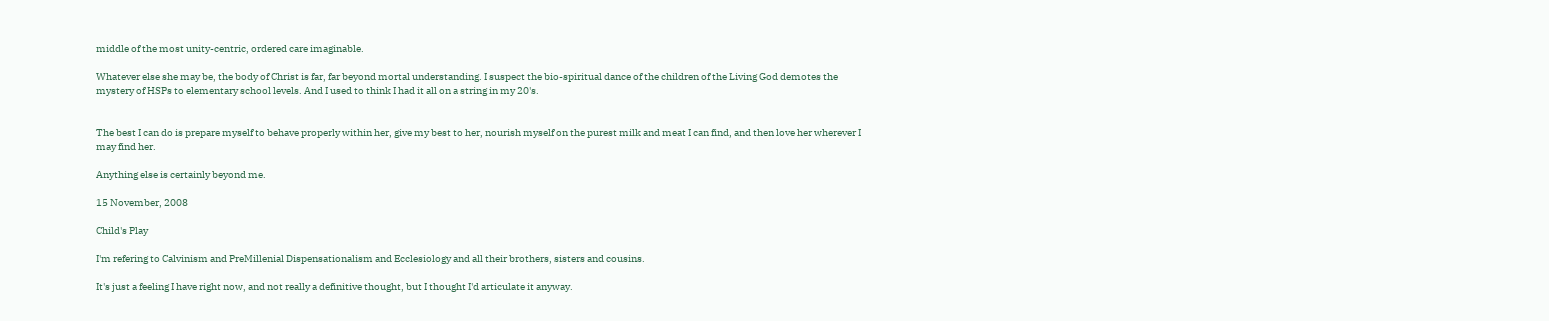middle of the most unity-centric, ordered care imaginable.

Whatever else she may be, the body of Christ is far, far beyond mortal understanding. I suspect the bio-spiritual dance of the children of the Living God demotes the mystery of HSPs to elementary school levels. And I used to think I had it all on a string in my 20's.


The best I can do is prepare myself to behave properly within her, give my best to her, nourish myself on the purest milk and meat I can find, and then love her wherever I may find her.

Anything else is certainly beyond me.

15 November, 2008

Child's Play

I'm refering to Calvinism and PreMillenial Dispensationalism and Ecclesiology and all their brothers, sisters and cousins.

It's just a feeling I have right now, and not really a definitive thought, but I thought I'd articulate it anyway.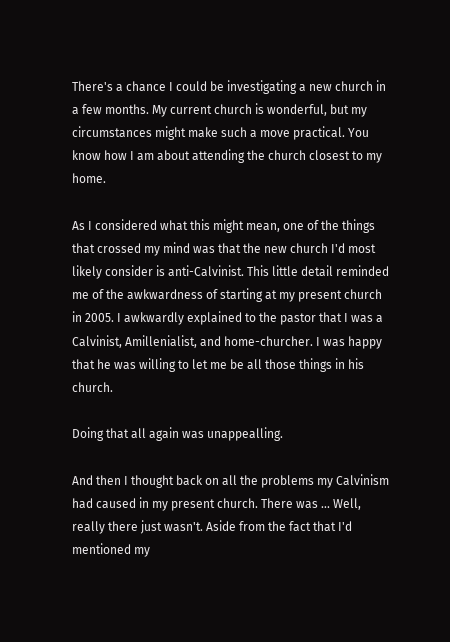There's a chance I could be investigating a new church in a few months. My current church is wonderful, but my circumstances might make such a move practical. You know how I am about attending the church closest to my home.

As I considered what this might mean, one of the things that crossed my mind was that the new church I'd most likely consider is anti-Calvinist. This little detail reminded me of the awkwardness of starting at my present church in 2005. I awkwardly explained to the pastor that I was a Calvinist, Amillenialist, and home-churcher. I was happy that he was willing to let me be all those things in his church.

Doing that all again was unappealling.

And then I thought back on all the problems my Calvinism had caused in my present church. There was ... Well, really there just wasn't. Aside from the fact that I'd mentioned my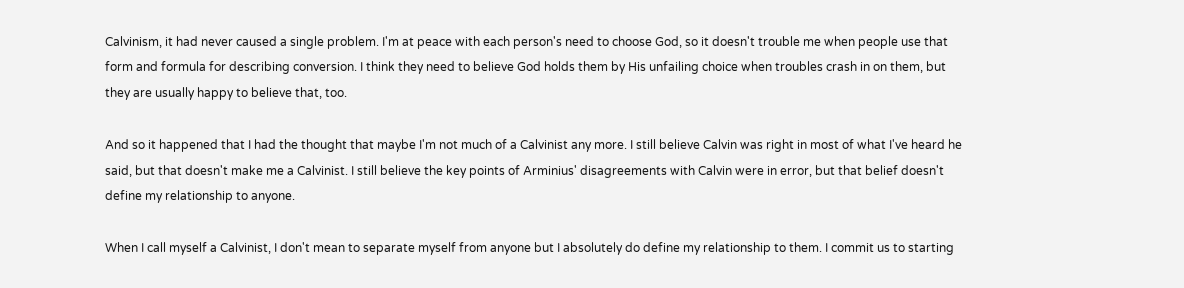Calvinism, it had never caused a single problem. I'm at peace with each person's need to choose God, so it doesn't trouble me when people use that form and formula for describing conversion. I think they need to believe God holds them by His unfailing choice when troubles crash in on them, but they are usually happy to believe that, too.

And so it happened that I had the thought that maybe I'm not much of a Calvinist any more. I still believe Calvin was right in most of what I've heard he said, but that doesn't make me a Calvinist. I still believe the key points of Arminius' disagreements with Calvin were in error, but that belief doesn't define my relationship to anyone.

When I call myself a Calvinist, I don't mean to separate myself from anyone but I absolutely do define my relationship to them. I commit us to starting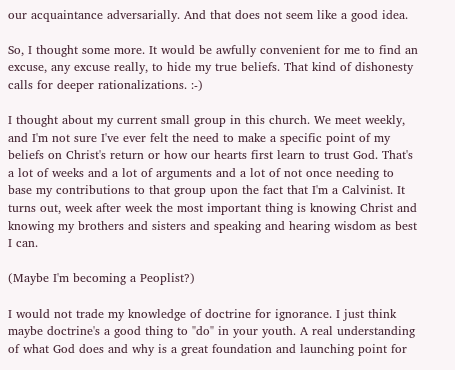our acquaintance adversarially. And that does not seem like a good idea.

So, I thought some more. It would be awfully convenient for me to find an excuse, any excuse really, to hide my true beliefs. That kind of dishonesty calls for deeper rationalizations. :-)

I thought about my current small group in this church. We meet weekly, and I'm not sure I've ever felt the need to make a specific point of my beliefs on Christ's return or how our hearts first learn to trust God. That's a lot of weeks and a lot of arguments and a lot of not once needing to base my contributions to that group upon the fact that I'm a Calvinist. It turns out, week after week the most important thing is knowing Christ and knowing my brothers and sisters and speaking and hearing wisdom as best I can.

(Maybe I'm becoming a Peoplist?)

I would not trade my knowledge of doctrine for ignorance. I just think maybe doctrine's a good thing to "do" in your youth. A real understanding of what God does and why is a great foundation and launching point for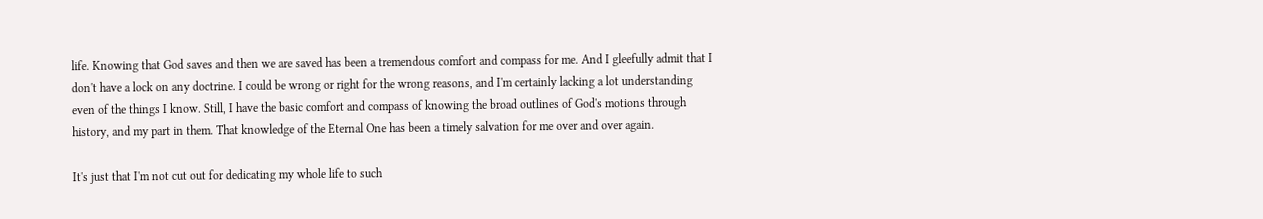life. Knowing that God saves and then we are saved has been a tremendous comfort and compass for me. And I gleefully admit that I don't have a lock on any doctrine. I could be wrong or right for the wrong reasons, and I'm certainly lacking a lot understanding even of the things I know. Still, I have the basic comfort and compass of knowing the broad outlines of God's motions through history, and my part in them. That knowledge of the Eternal One has been a timely salvation for me over and over again.

It's just that I'm not cut out for dedicating my whole life to such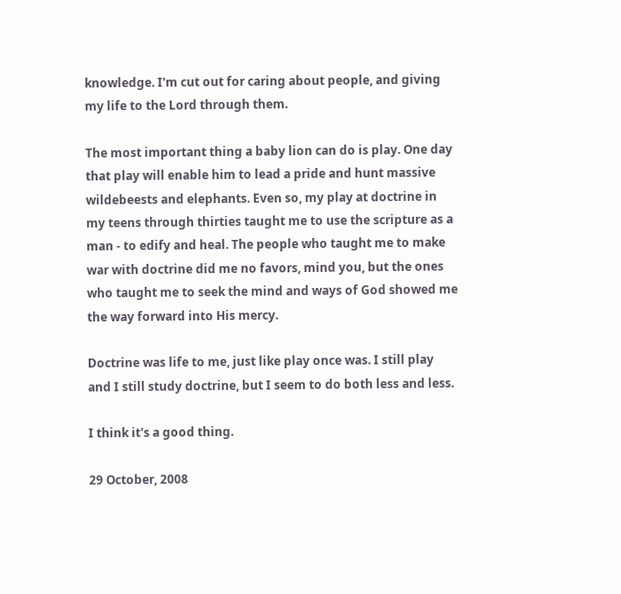knowledge. I'm cut out for caring about people, and giving my life to the Lord through them.

The most important thing a baby lion can do is play. One day that play will enable him to lead a pride and hunt massive wildebeests and elephants. Even so, my play at doctrine in my teens through thirties taught me to use the scripture as a man - to edify and heal. The people who taught me to make war with doctrine did me no favors, mind you, but the ones who taught me to seek the mind and ways of God showed me the way forward into His mercy.

Doctrine was life to me, just like play once was. I still play and I still study doctrine, but I seem to do both less and less.

I think it's a good thing.

29 October, 2008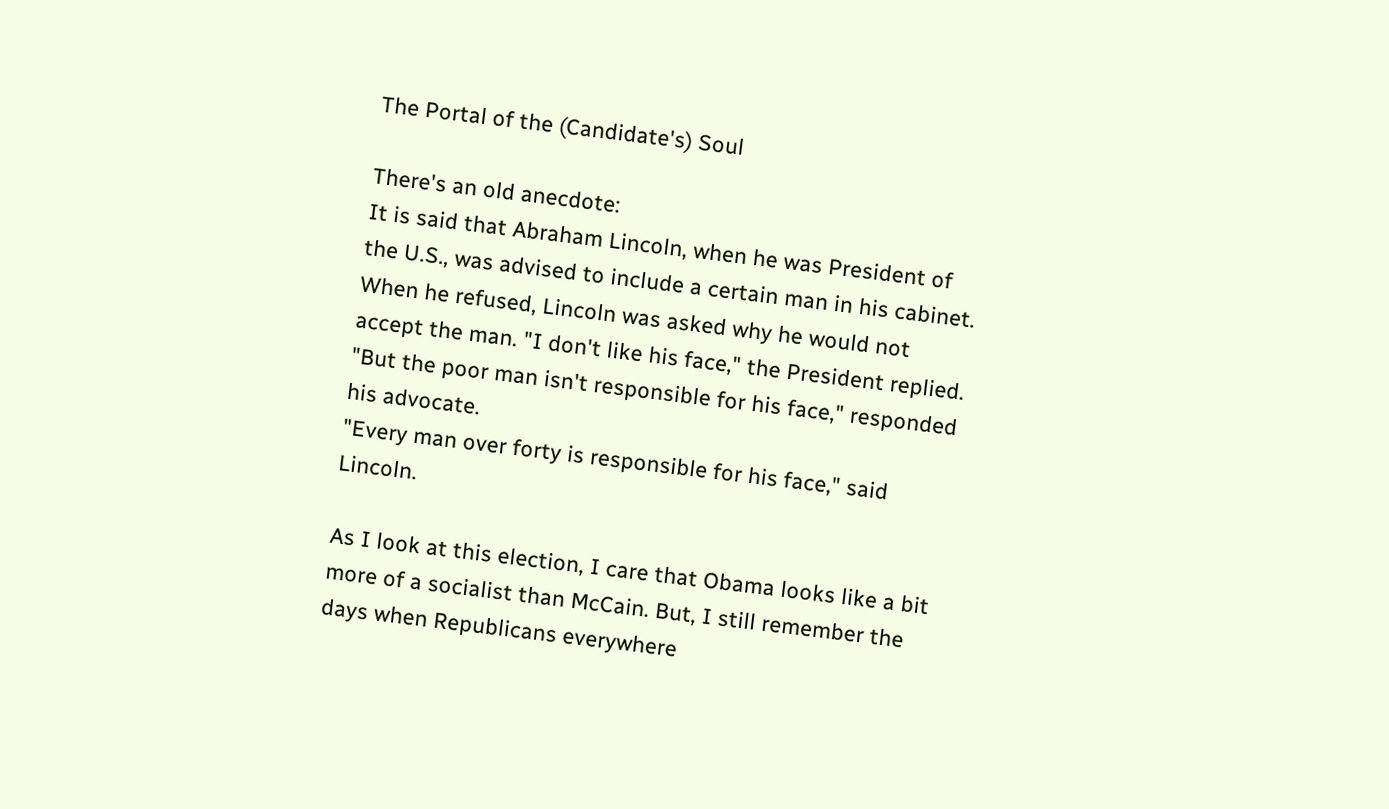The Portal of the (Candidate's) Soul

There's an old anecdote:
It is said that Abraham Lincoln, when he was President of the U.S., was advised to include a certain man in his cabinet.
When he refused, Lincoln was asked why he would not accept the man. "I don't like his face," the President replied.
"But the poor man isn't responsible for his face," responded his advocate.
"Every man over forty is responsible for his face," said Lincoln.

As I look at this election, I care that Obama looks like a bit more of a socialist than McCain. But, I still remember the days when Republicans everywhere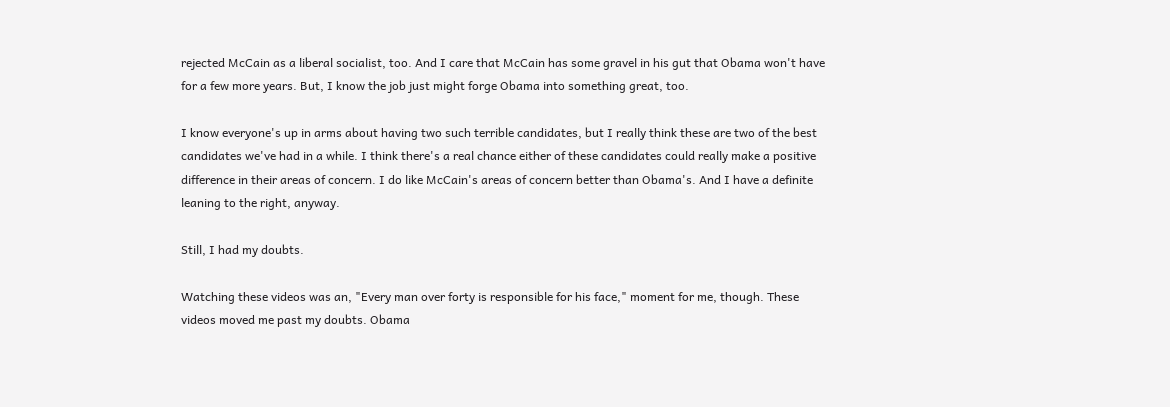rejected McCain as a liberal socialist, too. And I care that McCain has some gravel in his gut that Obama won't have for a few more years. But, I know the job just might forge Obama into something great, too.

I know everyone's up in arms about having two such terrible candidates, but I really think these are two of the best candidates we've had in a while. I think there's a real chance either of these candidates could really make a positive difference in their areas of concern. I do like McCain's areas of concern better than Obama's. And I have a definite leaning to the right, anyway.

Still, I had my doubts.

Watching these videos was an, "Every man over forty is responsible for his face," moment for me, though. These videos moved me past my doubts. Obama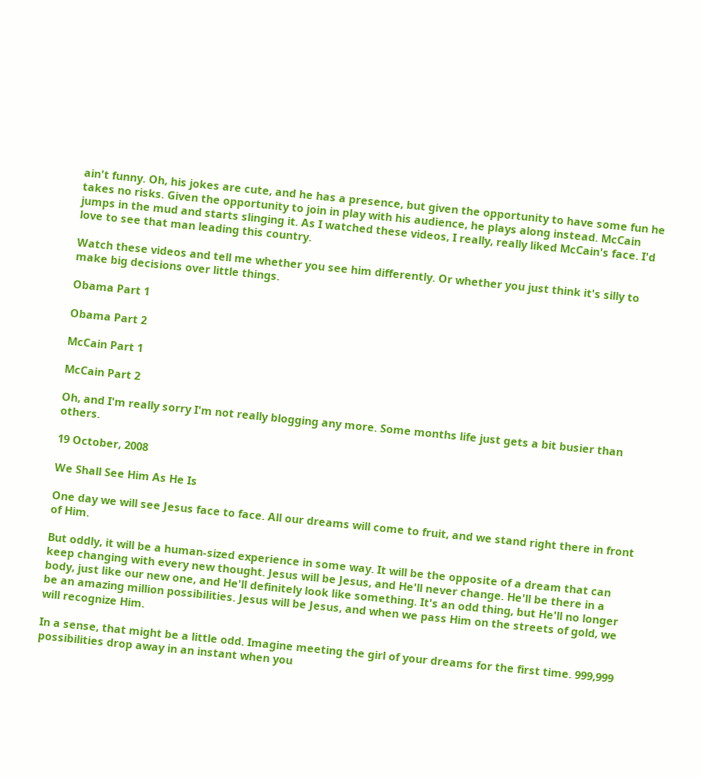ain't funny. Oh, his jokes are cute, and he has a presence, but given the opportunity to have some fun he takes no risks. Given the opportunity to join in play with his audience, he plays along instead. McCain jumps in the mud and starts slinging it. As I watched these videos, I really, really liked McCain's face. I'd love to see that man leading this country.

Watch these videos and tell me whether you see him differently. Or whether you just think it's silly to make big decisions over little things.

Obama Part 1

Obama Part 2

McCain Part 1

McCain Part 2

Oh, and I'm really sorry I'm not really blogging any more. Some months life just gets a bit busier than others.

19 October, 2008

We Shall See Him As He Is

One day we will see Jesus face to face. All our dreams will come to fruit, and we stand right there in front of Him.

But oddly, it will be a human-sized experience in some way. It will be the opposite of a dream that can keep changing with every new thought. Jesus will be Jesus, and He'll never change. He'll be there in a body, just like our new one, and He'll definitely look like something. It's an odd thing, but He'll no longer be an amazing million possibilities. Jesus will be Jesus, and when we pass Him on the streets of gold, we will recognize Him.

In a sense, that might be a little odd. Imagine meeting the girl of your dreams for the first time. 999,999 possibilities drop away in an instant when you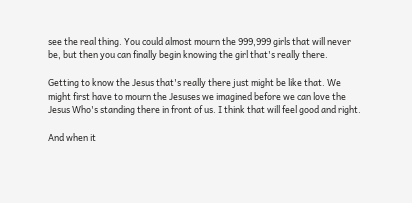see the real thing. You could almost mourn the 999,999 girls that will never be, but then you can finally begin knowing the girl that's really there.

Getting to know the Jesus that's really there just might be like that. We might first have to mourn the Jesuses we imagined before we can love the Jesus Who's standing there in front of us. I think that will feel good and right.

And when it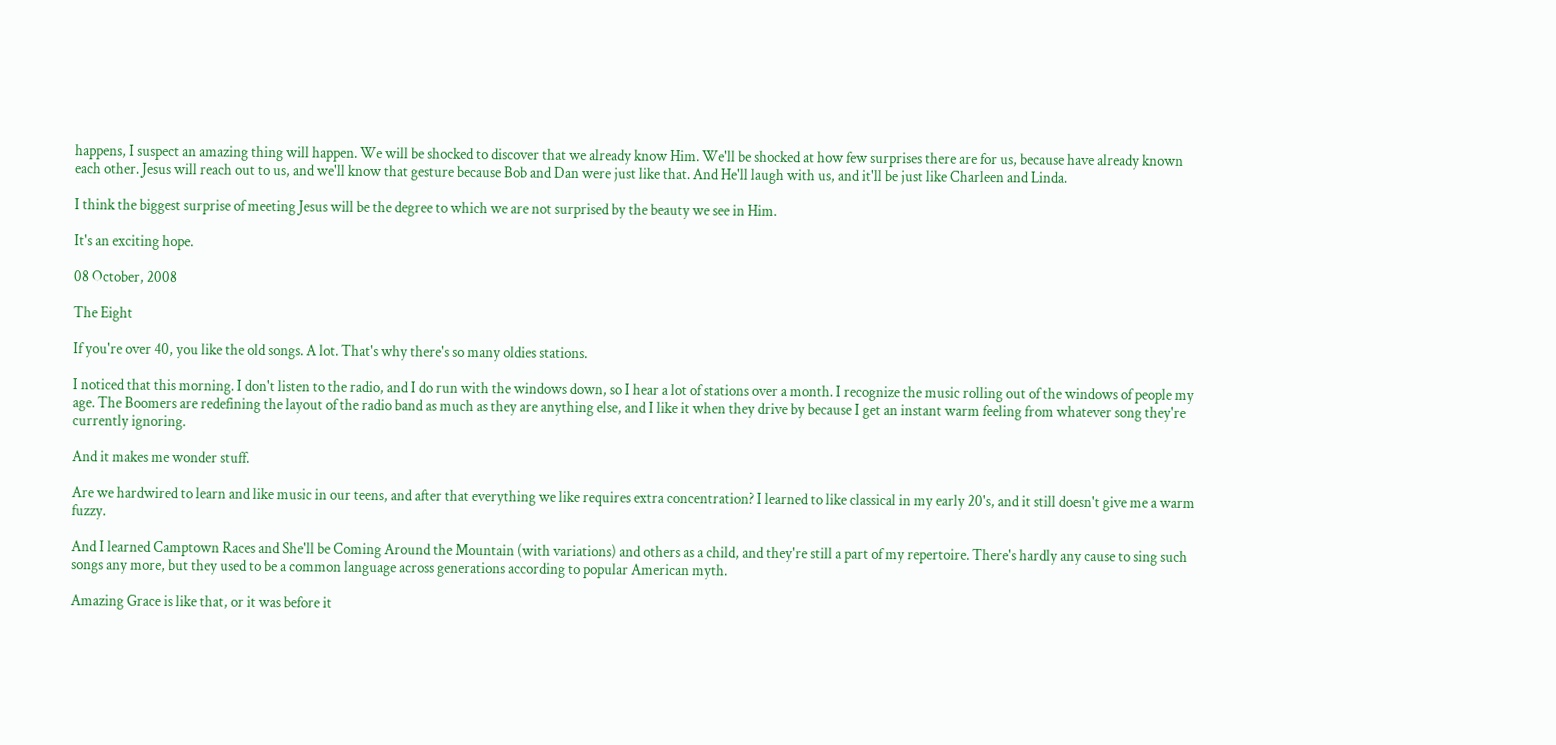happens, I suspect an amazing thing will happen. We will be shocked to discover that we already know Him. We'll be shocked at how few surprises there are for us, because have already known each other. Jesus will reach out to us, and we'll know that gesture because Bob and Dan were just like that. And He'll laugh with us, and it'll be just like Charleen and Linda.

I think the biggest surprise of meeting Jesus will be the degree to which we are not surprised by the beauty we see in Him.

It's an exciting hope.

08 October, 2008

The Eight

If you're over 40, you like the old songs. A lot. That's why there's so many oldies stations.

I noticed that this morning. I don't listen to the radio, and I do run with the windows down, so I hear a lot of stations over a month. I recognize the music rolling out of the windows of people my age. The Boomers are redefining the layout of the radio band as much as they are anything else, and I like it when they drive by because I get an instant warm feeling from whatever song they're currently ignoring.

And it makes me wonder stuff.

Are we hardwired to learn and like music in our teens, and after that everything we like requires extra concentration? I learned to like classical in my early 20's, and it still doesn't give me a warm fuzzy.

And I learned Camptown Races and She'll be Coming Around the Mountain (with variations) and others as a child, and they're still a part of my repertoire. There's hardly any cause to sing such songs any more, but they used to be a common language across generations according to popular American myth.

Amazing Grace is like that, or it was before it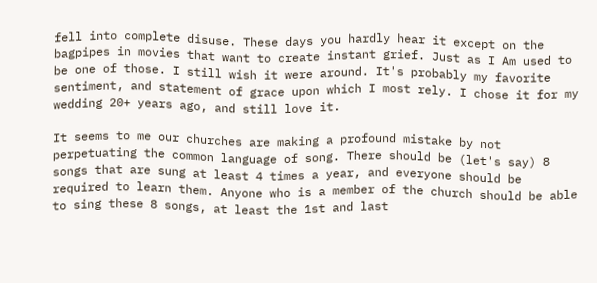fell into complete disuse. These days you hardly hear it except on the bagpipes in movies that want to create instant grief. Just as I Am used to be one of those. I still wish it were around. It's probably my favorite sentiment, and statement of grace upon which I most rely. I chose it for my wedding 20+ years ago, and still love it.

It seems to me our churches are making a profound mistake by not perpetuating the common language of song. There should be (let's say) 8 songs that are sung at least 4 times a year, and everyone should be required to learn them. Anyone who is a member of the church should be able to sing these 8 songs, at least the 1st and last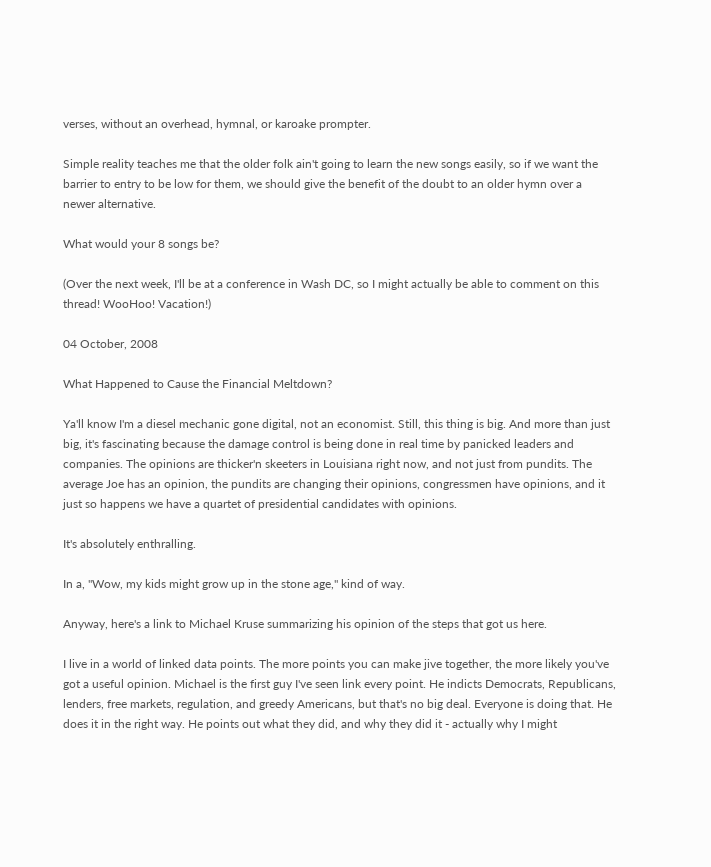verses, without an overhead, hymnal, or karoake prompter.

Simple reality teaches me that the older folk ain't going to learn the new songs easily, so if we want the barrier to entry to be low for them, we should give the benefit of the doubt to an older hymn over a newer alternative.

What would your 8 songs be?

(Over the next week, I'll be at a conference in Wash DC, so I might actually be able to comment on this thread! WooHoo! Vacation!)

04 October, 2008

What Happened to Cause the Financial Meltdown?

Ya'll know I'm a diesel mechanic gone digital, not an economist. Still, this thing is big. And more than just big, it's fascinating because the damage control is being done in real time by panicked leaders and companies. The opinions are thicker'n skeeters in Louisiana right now, and not just from pundits. The average Joe has an opinion, the pundits are changing their opinions, congressmen have opinions, and it just so happens we have a quartet of presidential candidates with opinions.

It's absolutely enthralling.

In a, "Wow, my kids might grow up in the stone age," kind of way.

Anyway, here's a link to Michael Kruse summarizing his opinion of the steps that got us here.

I live in a world of linked data points. The more points you can make jive together, the more likely you've got a useful opinion. Michael is the first guy I've seen link every point. He indicts Democrats, Republicans, lenders, free markets, regulation, and greedy Americans, but that's no big deal. Everyone is doing that. He does it in the right way. He points out what they did, and why they did it - actually why I might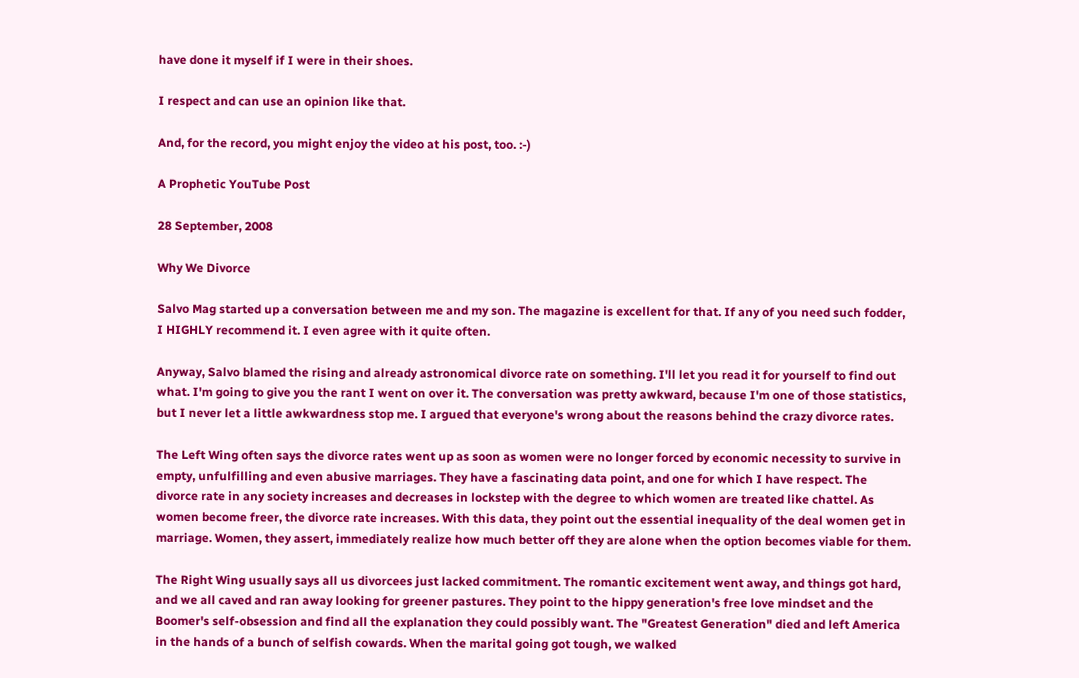have done it myself if I were in their shoes.

I respect and can use an opinion like that.

And, for the record, you might enjoy the video at his post, too. :-)

A Prophetic YouTube Post

28 September, 2008

Why We Divorce

Salvo Mag started up a conversation between me and my son. The magazine is excellent for that. If any of you need such fodder, I HIGHLY recommend it. I even agree with it quite often.

Anyway, Salvo blamed the rising and already astronomical divorce rate on something. I'll let you read it for yourself to find out what. I'm going to give you the rant I went on over it. The conversation was pretty awkward, because I'm one of those statistics, but I never let a little awkwardness stop me. I argued that everyone's wrong about the reasons behind the crazy divorce rates.

The Left Wing often says the divorce rates went up as soon as women were no longer forced by economic necessity to survive in empty, unfulfilling and even abusive marriages. They have a fascinating data point, and one for which I have respect. The divorce rate in any society increases and decreases in lockstep with the degree to which women are treated like chattel. As women become freer, the divorce rate increases. With this data, they point out the essential inequality of the deal women get in marriage. Women, they assert, immediately realize how much better off they are alone when the option becomes viable for them.

The Right Wing usually says all us divorcees just lacked commitment. The romantic excitement went away, and things got hard, and we all caved and ran away looking for greener pastures. They point to the hippy generation's free love mindset and the Boomer's self-obsession and find all the explanation they could possibly want. The "Greatest Generation" died and left America in the hands of a bunch of selfish cowards. When the marital going got tough, we walked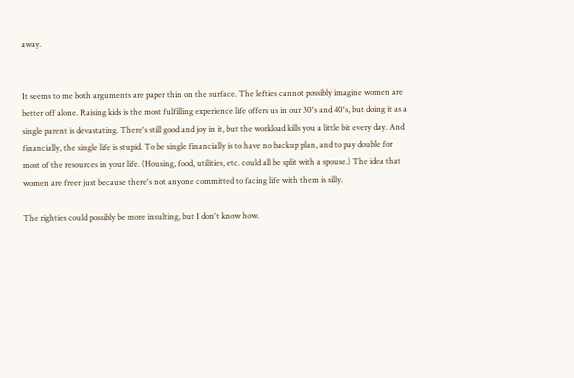away.


It seems to me both arguments are paper thin on the surface. The lefties cannot possibly imagine women are better off alone. Raising kids is the most fulfilling experience life offers us in our 30's and 40's, but doing it as a single parent is devastating. There's still good and joy in it, but the workload kills you a little bit every day. And financially, the single life is stupid. To be single financially is to have no backup plan, and to pay double for most of the resources in your life. (Housing, food, utilities, etc. could all be split with a spouse.) The idea that women are freer just because there's not anyone committed to facing life with them is silly.

The righties could possibly be more insulting, but I don't know how.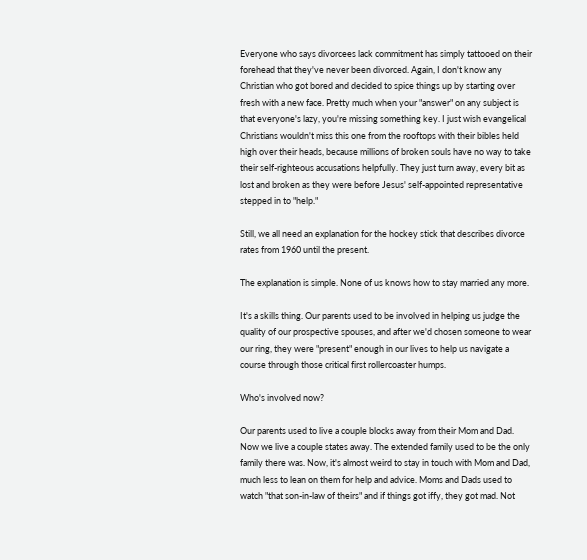Everyone who says divorcees lack commitment has simply tattooed on their forehead that they've never been divorced. Again, I don't know any Christian who got bored and decided to spice things up by starting over fresh with a new face. Pretty much when your "answer" on any subject is that everyone's lazy, you're missing something key. I just wish evangelical Christians wouldn't miss this one from the rooftops with their bibles held high over their heads, because millions of broken souls have no way to take their self-righteous accusations helpfully. They just turn away, every bit as lost and broken as they were before Jesus' self-appointed representative stepped in to "help."

Still, we all need an explanation for the hockey stick that describes divorce rates from 1960 until the present.

The explanation is simple. None of us knows how to stay married any more.

It's a skills thing. Our parents used to be involved in helping us judge the quality of our prospective spouses, and after we'd chosen someone to wear our ring, they were "present" enough in our lives to help us navigate a course through those critical first rollercoaster humps.

Who's involved now?

Our parents used to live a couple blocks away from their Mom and Dad. Now we live a couple states away. The extended family used to be the only family there was. Now, it's almost weird to stay in touch with Mom and Dad, much less to lean on them for help and advice. Moms and Dads used to watch "that son-in-law of theirs" and if things got iffy, they got mad. Not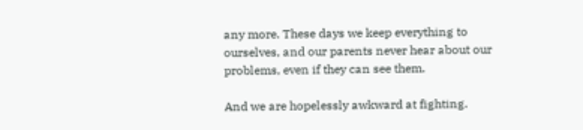any more. These days we keep everything to ourselves, and our parents never hear about our problems, even if they can see them.

And we are hopelessly awkward at fighting.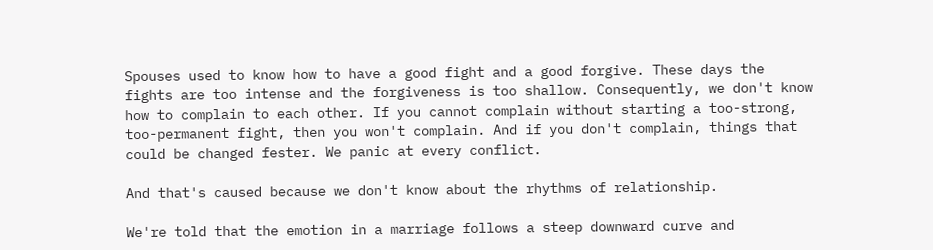Spouses used to know how to have a good fight and a good forgive. These days the fights are too intense and the forgiveness is too shallow. Consequently, we don't know how to complain to each other. If you cannot complain without starting a too-strong, too-permanent fight, then you won't complain. And if you don't complain, things that could be changed fester. We panic at every conflict.

And that's caused because we don't know about the rhythms of relationship.

We're told that the emotion in a marriage follows a steep downward curve and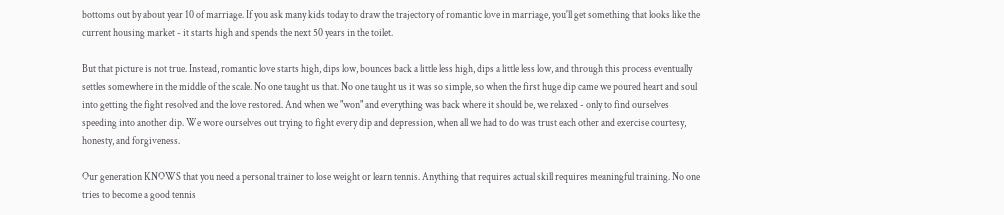bottoms out by about year 10 of marriage. If you ask many kids today to draw the trajectory of romantic love in marriage, you'll get something that looks like the current housing market - it starts high and spends the next 50 years in the toilet.

But that picture is not true. Instead, romantic love starts high, dips low, bounces back a little less high, dips a little less low, and through this process eventually settles somewhere in the middle of the scale. No one taught us that. No one taught us it was so simple, so when the first huge dip came we poured heart and soul into getting the fight resolved and the love restored. And when we "won" and everything was back where it should be, we relaxed - only to find ourselves speeding into another dip. We wore ourselves out trying to fight every dip and depression, when all we had to do was trust each other and exercise courtesy, honesty, and forgiveness.

Our generation KNOWS that you need a personal trainer to lose weight or learn tennis. Anything that requires actual skill requires meaningful training. No one tries to become a good tennis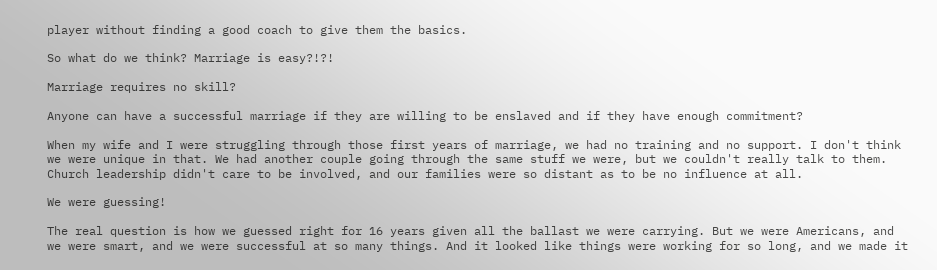player without finding a good coach to give them the basics.

So what do we think? Marriage is easy?!?!

Marriage requires no skill?

Anyone can have a successful marriage if they are willing to be enslaved and if they have enough commitment?

When my wife and I were struggling through those first years of marriage, we had no training and no support. I don't think we were unique in that. We had another couple going through the same stuff we were, but we couldn't really talk to them. Church leadership didn't care to be involved, and our families were so distant as to be no influence at all.

We were guessing!

The real question is how we guessed right for 16 years given all the ballast we were carrying. But we were Americans, and we were smart, and we were successful at so many things. And it looked like things were working for so long, and we made it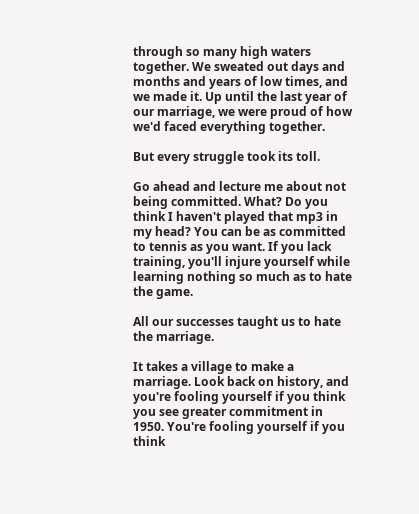through so many high waters together. We sweated out days and months and years of low times, and we made it. Up until the last year of our marriage, we were proud of how we'd faced everything together.

But every struggle took its toll.

Go ahead and lecture me about not being committed. What? Do you think I haven't played that mp3 in my head? You can be as committed to tennis as you want. If you lack training, you'll injure yourself while learning nothing so much as to hate the game.

All our successes taught us to hate the marriage.

It takes a village to make a marriage. Look back on history, and you're fooling yourself if you think you see greater commitment in 1950. You're fooling yourself if you think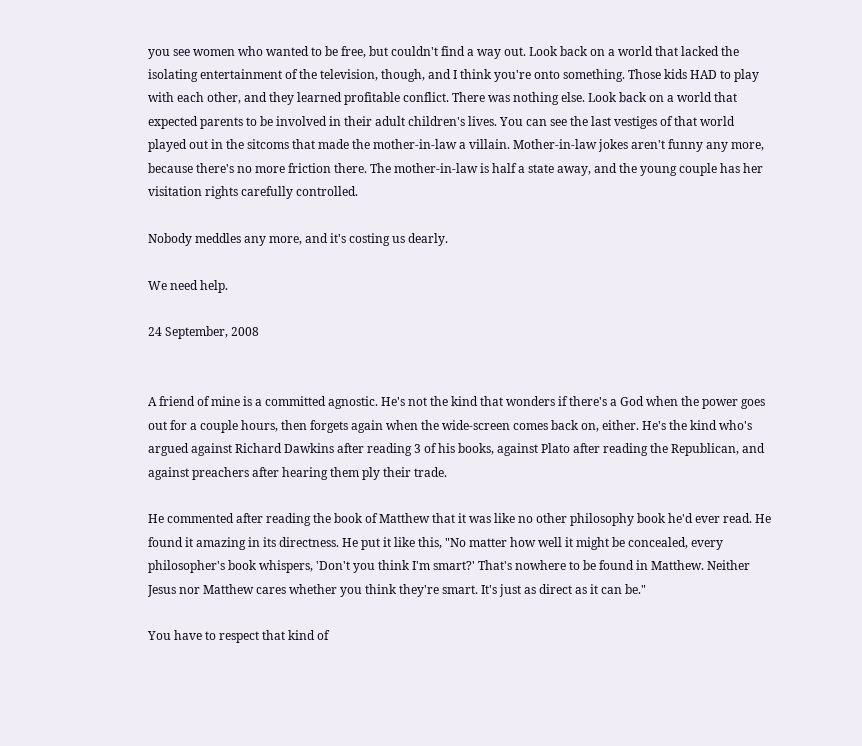you see women who wanted to be free, but couldn't find a way out. Look back on a world that lacked the isolating entertainment of the television, though, and I think you're onto something. Those kids HAD to play with each other, and they learned profitable conflict. There was nothing else. Look back on a world that expected parents to be involved in their adult children's lives. You can see the last vestiges of that world played out in the sitcoms that made the mother-in-law a villain. Mother-in-law jokes aren't funny any more, because there's no more friction there. The mother-in-law is half a state away, and the young couple has her visitation rights carefully controlled.

Nobody meddles any more, and it's costing us dearly.

We need help.

24 September, 2008


A friend of mine is a committed agnostic. He's not the kind that wonders if there's a God when the power goes out for a couple hours, then forgets again when the wide-screen comes back on, either. He's the kind who's argued against Richard Dawkins after reading 3 of his books, against Plato after reading the Republican, and against preachers after hearing them ply their trade.

He commented after reading the book of Matthew that it was like no other philosophy book he'd ever read. He found it amazing in its directness. He put it like this, "No matter how well it might be concealed, every philosopher's book whispers, 'Don't you think I'm smart?' That's nowhere to be found in Matthew. Neither Jesus nor Matthew cares whether you think they're smart. It's just as direct as it can be."

You have to respect that kind of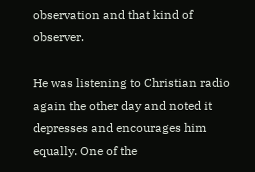observation and that kind of observer.

He was listening to Christian radio again the other day and noted it depresses and encourages him equally. One of the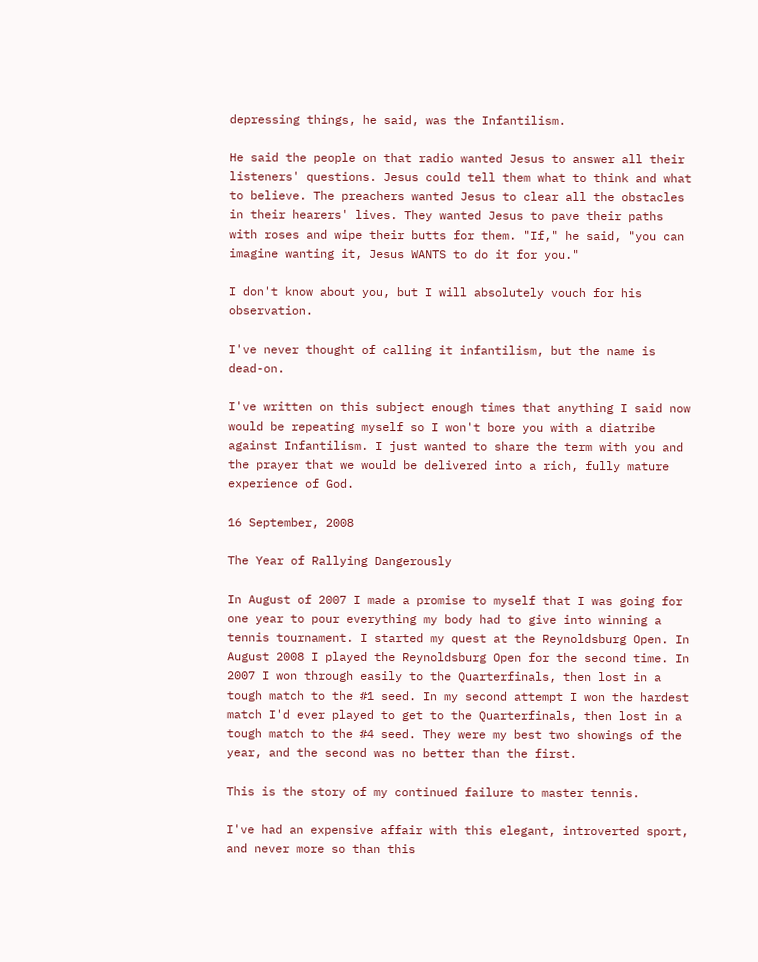depressing things, he said, was the Infantilism.

He said the people on that radio wanted Jesus to answer all their listeners' questions. Jesus could tell them what to think and what to believe. The preachers wanted Jesus to clear all the obstacles in their hearers' lives. They wanted Jesus to pave their paths with roses and wipe their butts for them. "If," he said, "you can imagine wanting it, Jesus WANTS to do it for you."

I don't know about you, but I will absolutely vouch for his observation.

I've never thought of calling it infantilism, but the name is dead-on.

I've written on this subject enough times that anything I said now would be repeating myself so I won't bore you with a diatribe against Infantilism. I just wanted to share the term with you and the prayer that we would be delivered into a rich, fully mature experience of God.

16 September, 2008

The Year of Rallying Dangerously

In August of 2007 I made a promise to myself that I was going for one year to pour everything my body had to give into winning a tennis tournament. I started my quest at the Reynoldsburg Open. In August 2008 I played the Reynoldsburg Open for the second time. In 2007 I won through easily to the Quarterfinals, then lost in a tough match to the #1 seed. In my second attempt I won the hardest match I'd ever played to get to the Quarterfinals, then lost in a tough match to the #4 seed. They were my best two showings of the year, and the second was no better than the first.

This is the story of my continued failure to master tennis.

I've had an expensive affair with this elegant, introverted sport, and never more so than this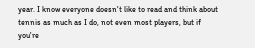year. I know everyone doesn't like to read and think about tennis as much as I do, not even most players, but if you're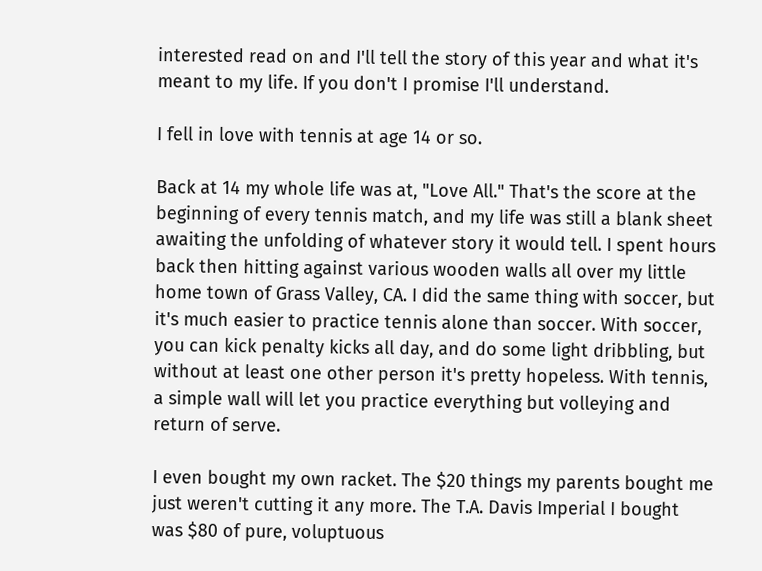interested read on and I'll tell the story of this year and what it's meant to my life. If you don't I promise I'll understand.

I fell in love with tennis at age 14 or so.

Back at 14 my whole life was at, "Love All." That's the score at the beginning of every tennis match, and my life was still a blank sheet awaiting the unfolding of whatever story it would tell. I spent hours back then hitting against various wooden walls all over my little home town of Grass Valley, CA. I did the same thing with soccer, but it's much easier to practice tennis alone than soccer. With soccer, you can kick penalty kicks all day, and do some light dribbling, but without at least one other person it's pretty hopeless. With tennis, a simple wall will let you practice everything but volleying and return of serve.

I even bought my own racket. The $20 things my parents bought me just weren't cutting it any more. The T.A. Davis Imperial I bought was $80 of pure, voluptuous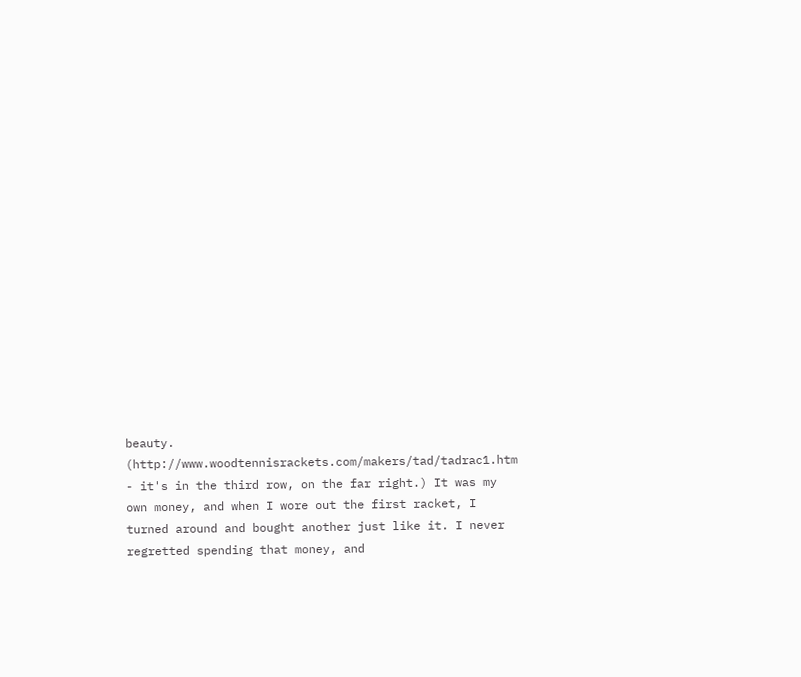beauty. (http://www.woodtennisrackets.com/makers/tad/tadrac1.htm - it's in the third row, on the far right.) It was my own money, and when I wore out the first racket, I turned around and bought another just like it. I never regretted spending that money, and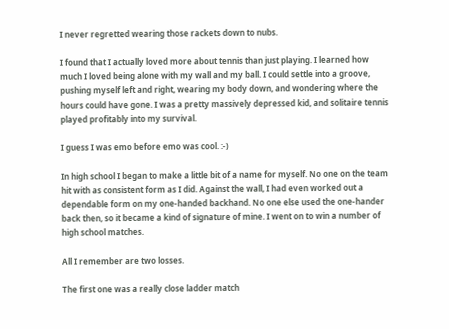I never regretted wearing those rackets down to nubs.

I found that I actually loved more about tennis than just playing. I learned how much I loved being alone with my wall and my ball. I could settle into a groove, pushing myself left and right, wearing my body down, and wondering where the hours could have gone. I was a pretty massively depressed kid, and solitaire tennis played profitably into my survival.

I guess I was emo before emo was cool. :-)

In high school I began to make a little bit of a name for myself. No one on the team hit with as consistent form as I did. Against the wall, I had even worked out a dependable form on my one-handed backhand. No one else used the one-hander back then, so it became a kind of signature of mine. I went on to win a number of high school matches.

All I remember are two losses.

The first one was a really close ladder match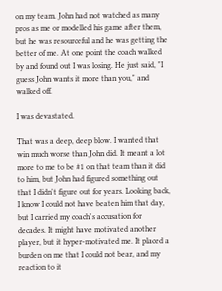on my team. John had not watched as many pros as me or modelled his game after them, but he was resourceful and he was getting the better of me. At one point the coach walked by and found out I was losing. He just said, "I guess John wants it more than you," and walked off.

I was devastated.

That was a deep, deep blow. I wanted that win much worse than John did. It meant a lot more to me to be #1 on that team than it did to him, but John had figured something out that I didn't figure out for years. Looking back, I know I could not have beaten him that day, but I carried my coach's accusation for decades. It might have motivated another player, but it hyper-motivated me. It placed a burden on me that I could not bear, and my reaction to it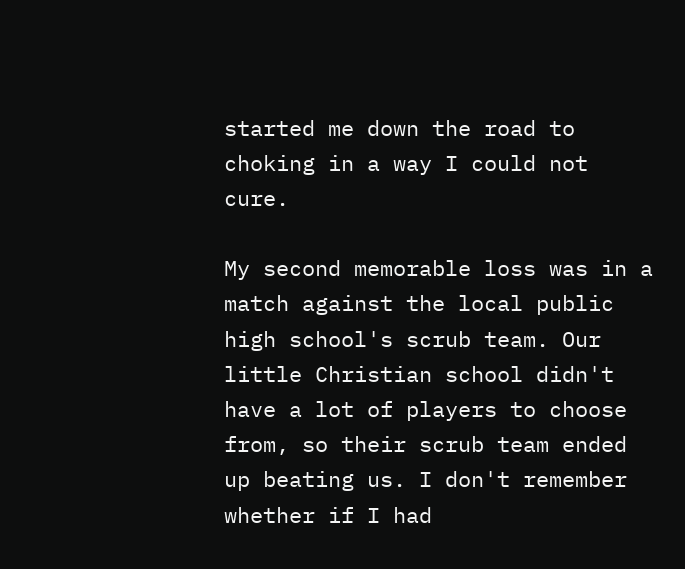started me down the road to choking in a way I could not cure.

My second memorable loss was in a match against the local public high school's scrub team. Our little Christian school didn't have a lot of players to choose from, so their scrub team ended up beating us. I don't remember whether if I had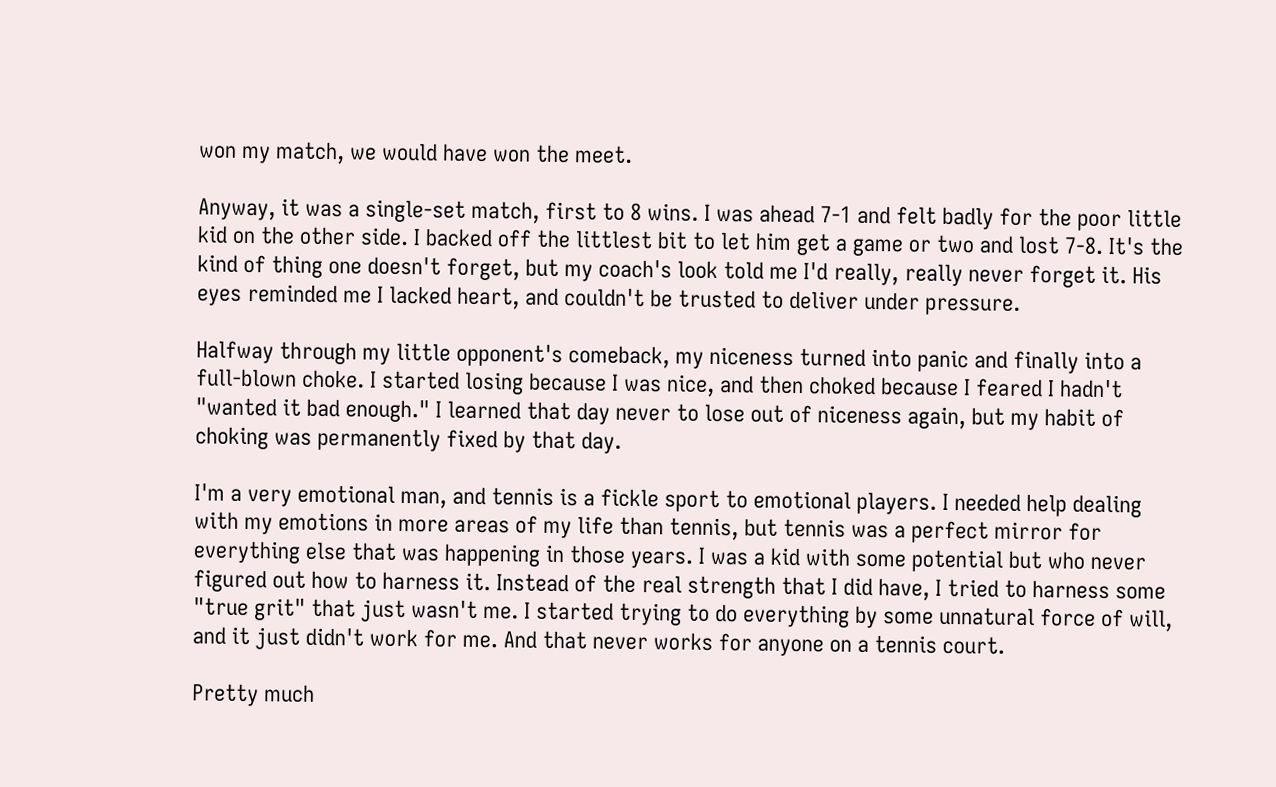won my match, we would have won the meet.

Anyway, it was a single-set match, first to 8 wins. I was ahead 7-1 and felt badly for the poor little kid on the other side. I backed off the littlest bit to let him get a game or two and lost 7-8. It's the kind of thing one doesn't forget, but my coach's look told me I'd really, really never forget it. His eyes reminded me I lacked heart, and couldn't be trusted to deliver under pressure.

Halfway through my little opponent's comeback, my niceness turned into panic and finally into a full-blown choke. I started losing because I was nice, and then choked because I feared I hadn't "wanted it bad enough." I learned that day never to lose out of niceness again, but my habit of choking was permanently fixed by that day.

I'm a very emotional man, and tennis is a fickle sport to emotional players. I needed help dealing with my emotions in more areas of my life than tennis, but tennis was a perfect mirror for everything else that was happening in those years. I was a kid with some potential but who never figured out how to harness it. Instead of the real strength that I did have, I tried to harness some "true grit" that just wasn't me. I started trying to do everything by some unnatural force of will, and it just didn't work for me. And that never works for anyone on a tennis court.

Pretty much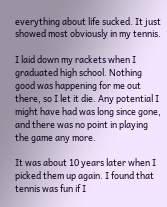everything about life sucked. It just showed most obviously in my tennis.

I laid down my rackets when I graduated high school. Nothing good was happening for me out there, so I let it die. Any potential I might have had was long since gone, and there was no point in playing the game any more.

It was about 10 years later when I picked them up again. I found that tennis was fun if I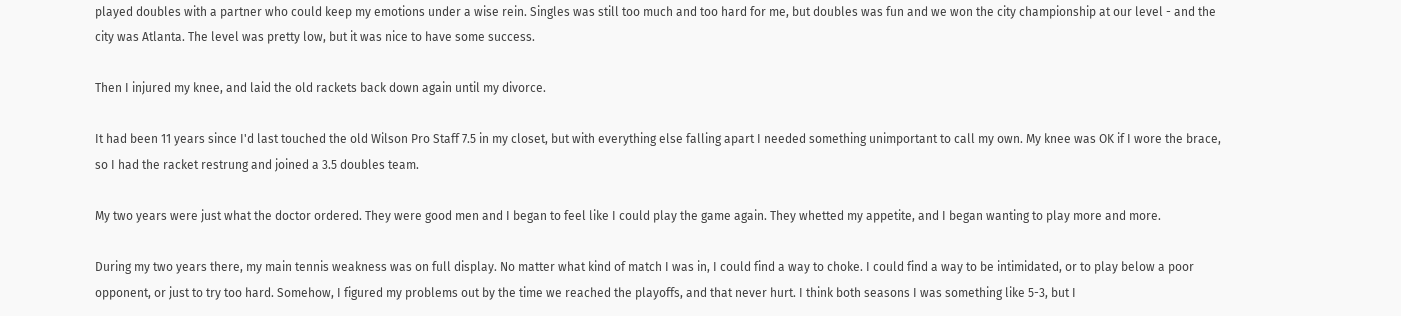played doubles with a partner who could keep my emotions under a wise rein. Singles was still too much and too hard for me, but doubles was fun and we won the city championship at our level - and the city was Atlanta. The level was pretty low, but it was nice to have some success.

Then I injured my knee, and laid the old rackets back down again until my divorce.

It had been 11 years since I'd last touched the old Wilson Pro Staff 7.5 in my closet, but with everything else falling apart I needed something unimportant to call my own. My knee was OK if I wore the brace, so I had the racket restrung and joined a 3.5 doubles team.

My two years were just what the doctor ordered. They were good men and I began to feel like I could play the game again. They whetted my appetite, and I began wanting to play more and more.

During my two years there, my main tennis weakness was on full display. No matter what kind of match I was in, I could find a way to choke. I could find a way to be intimidated, or to play below a poor opponent, or just to try too hard. Somehow, I figured my problems out by the time we reached the playoffs, and that never hurt. I think both seasons I was something like 5-3, but I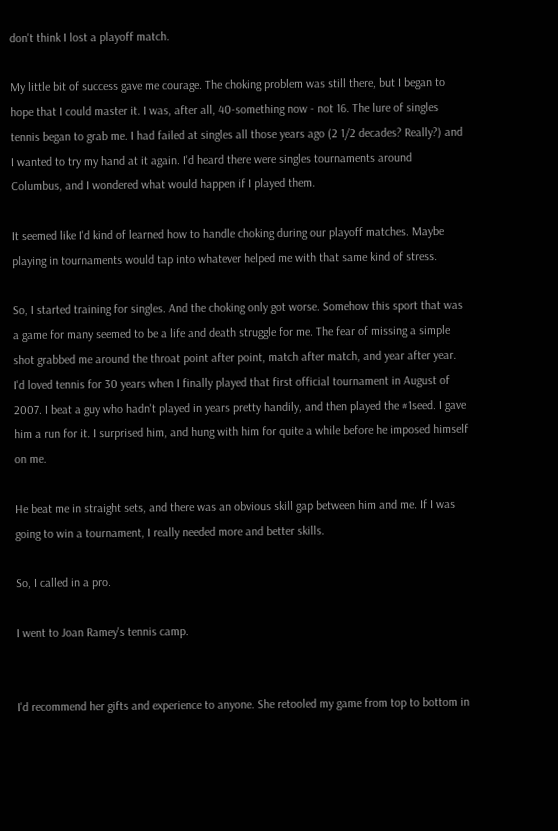don't think I lost a playoff match.

My little bit of success gave me courage. The choking problem was still there, but I began to hope that I could master it. I was, after all, 40-something now - not 16. The lure of singles tennis began to grab me. I had failed at singles all those years ago (2 1/2 decades? Really?) and I wanted to try my hand at it again. I'd heard there were singles tournaments around Columbus, and I wondered what would happen if I played them.

It seemed like I'd kind of learned how to handle choking during our playoff matches. Maybe playing in tournaments would tap into whatever helped me with that same kind of stress.

So, I started training for singles. And the choking only got worse. Somehow this sport that was a game for many seemed to be a life and death struggle for me. The fear of missing a simple shot grabbed me around the throat point after point, match after match, and year after year. I'd loved tennis for 30 years when I finally played that first official tournament in August of 2007. I beat a guy who hadn't played in years pretty handily, and then played the #1seed. I gave him a run for it. I surprised him, and hung with him for quite a while before he imposed himself on me.

He beat me in straight sets, and there was an obvious skill gap between him and me. If I was going to win a tournament, I really needed more and better skills.

So, I called in a pro.

I went to Joan Ramey's tennis camp.


I'd recommend her gifts and experience to anyone. She retooled my game from top to bottom in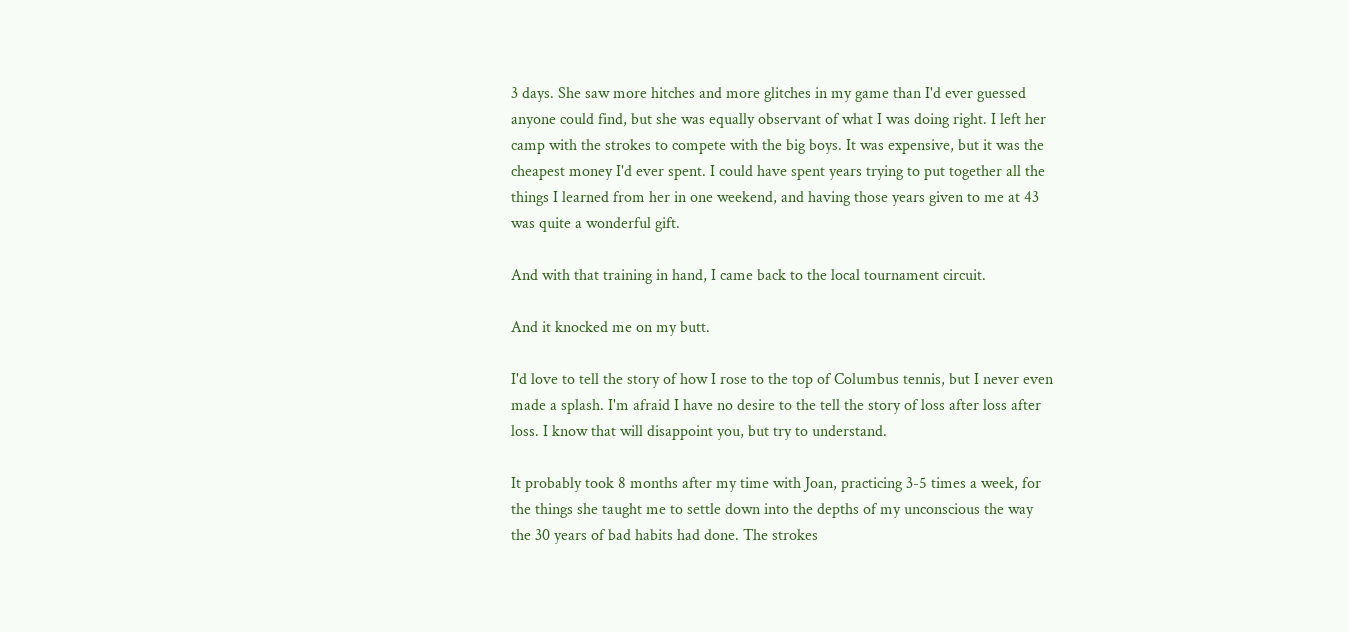3 days. She saw more hitches and more glitches in my game than I'd ever guessed anyone could find, but she was equally observant of what I was doing right. I left her camp with the strokes to compete with the big boys. It was expensive, but it was the cheapest money I'd ever spent. I could have spent years trying to put together all the things I learned from her in one weekend, and having those years given to me at 43 was quite a wonderful gift.

And with that training in hand, I came back to the local tournament circuit.

And it knocked me on my butt.

I'd love to tell the story of how I rose to the top of Columbus tennis, but I never even made a splash. I'm afraid I have no desire to the tell the story of loss after loss after loss. I know that will disappoint you, but try to understand.

It probably took 8 months after my time with Joan, practicing 3-5 times a week, for the things she taught me to settle down into the depths of my unconscious the way the 30 years of bad habits had done. The strokes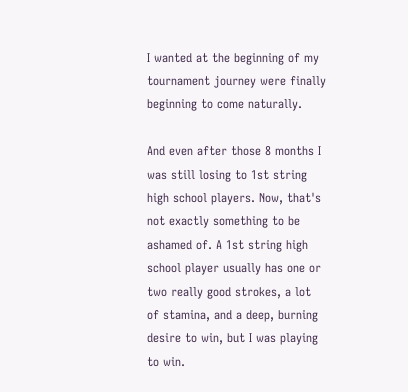I wanted at the beginning of my tournament journey were finally beginning to come naturally.

And even after those 8 months I was still losing to 1st string high school players. Now, that's not exactly something to be ashamed of. A 1st string high school player usually has one or two really good strokes, a lot of stamina, and a deep, burning desire to win, but I was playing to win.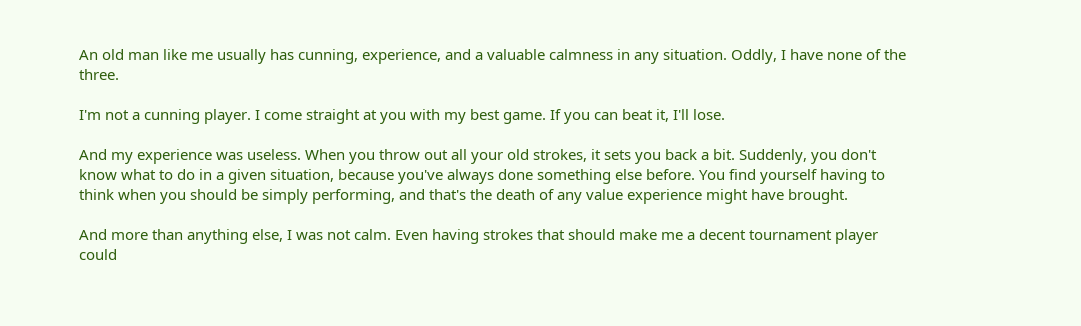An old man like me usually has cunning, experience, and a valuable calmness in any situation. Oddly, I have none of the three.

I'm not a cunning player. I come straight at you with my best game. If you can beat it, I'll lose.

And my experience was useless. When you throw out all your old strokes, it sets you back a bit. Suddenly, you don't know what to do in a given situation, because you've always done something else before. You find yourself having to think when you should be simply performing, and that's the death of any value experience might have brought.

And more than anything else, I was not calm. Even having strokes that should make me a decent tournament player could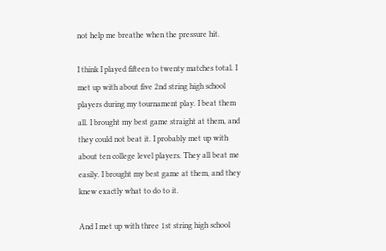not help me breathe when the pressure hit.

I think I played fifteen to twenty matches total. I met up with about five 2nd string high school players during my tournament play. I beat them all. I brought my best game straight at them, and they could not beat it. I probably met up with about ten college level players. They all beat me easily. I brought my best game at them, and they knew exactly what to do to it.

And I met up with three 1st string high school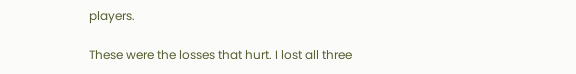players.

These were the losses that hurt. I lost all three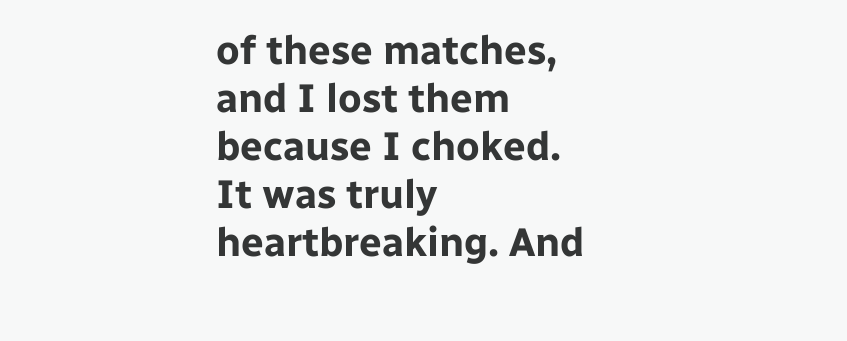of these matches, and I lost them because I choked. It was truly heartbreaking. And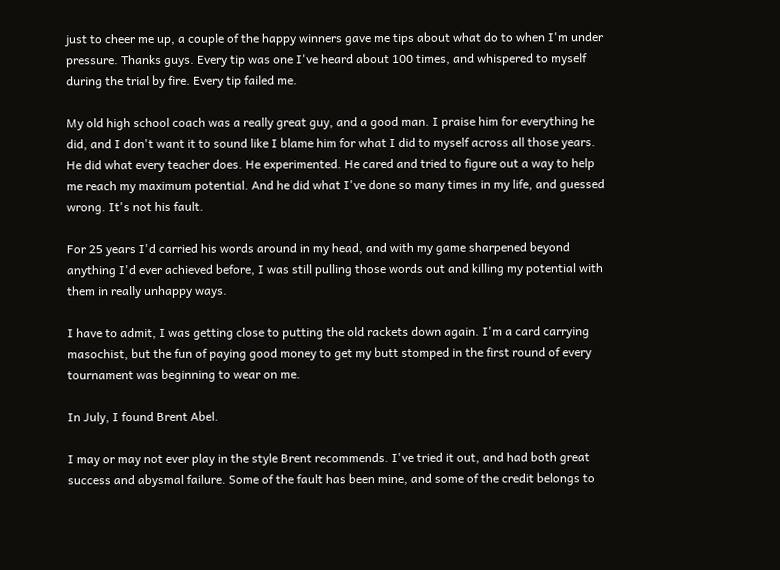just to cheer me up, a couple of the happy winners gave me tips about what do to when I'm under pressure. Thanks guys. Every tip was one I've heard about 100 times, and whispered to myself during the trial by fire. Every tip failed me.

My old high school coach was a really great guy, and a good man. I praise him for everything he did, and I don't want it to sound like I blame him for what I did to myself across all those years. He did what every teacher does. He experimented. He cared and tried to figure out a way to help me reach my maximum potential. And he did what I've done so many times in my life, and guessed wrong. It's not his fault.

For 25 years I'd carried his words around in my head, and with my game sharpened beyond anything I'd ever achieved before, I was still pulling those words out and killing my potential with them in really unhappy ways.

I have to admit, I was getting close to putting the old rackets down again. I'm a card carrying masochist, but the fun of paying good money to get my butt stomped in the first round of every tournament was beginning to wear on me.

In July, I found Brent Abel.

I may or may not ever play in the style Brent recommends. I've tried it out, and had both great success and abysmal failure. Some of the fault has been mine, and some of the credit belongs to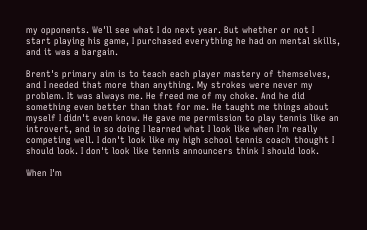my opponents. We'll see what I do next year. But whether or not I start playing his game, I purchased everything he had on mental skills, and it was a bargain.

Brent's primary aim is to teach each player mastery of themselves, and I needed that more than anything. My strokes were never my problem. It was always me. He freed me of my choke. And he did something even better than that for me. He taught me things about myself I didn't even know. He gave me permission to play tennis like an introvert, and in so doing I learned what I look like when I'm really competing well. I don't look like my high school tennis coach thought I should look. I don't look like tennis announcers think I should look.

When I'm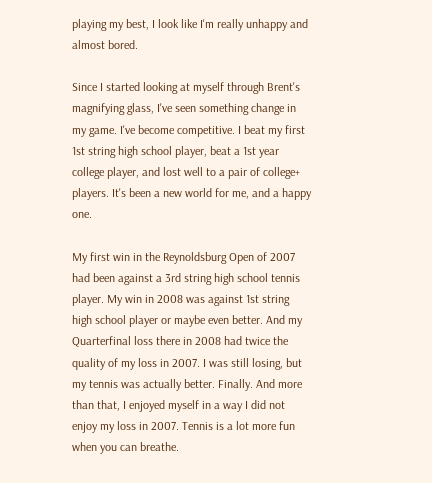playing my best, I look like I'm really unhappy and almost bored.

Since I started looking at myself through Brent's magnifying glass, I've seen something change in my game. I've become competitive. I beat my first 1st string high school player, beat a 1st year college player, and lost well to a pair of college+ players. It's been a new world for me, and a happy one.

My first win in the Reynoldsburg Open of 2007 had been against a 3rd string high school tennis player. My win in 2008 was against 1st string high school player or maybe even better. And my Quarterfinal loss there in 2008 had twice the quality of my loss in 2007. I was still losing, but my tennis was actually better. Finally. And more than that, I enjoyed myself in a way I did not enjoy my loss in 2007. Tennis is a lot more fun when you can breathe.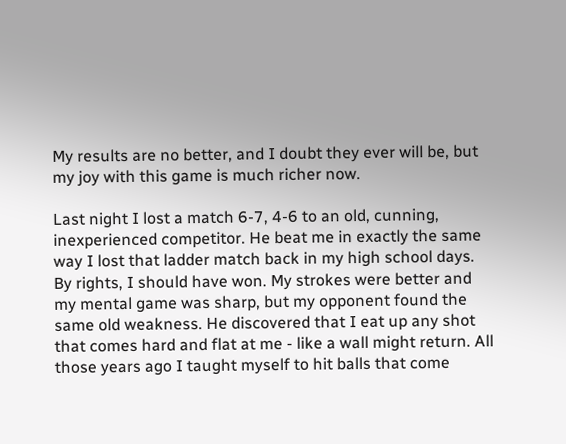My results are no better, and I doubt they ever will be, but my joy with this game is much richer now.

Last night I lost a match 6-7, 4-6 to an old, cunning, inexperienced competitor. He beat me in exactly the same way I lost that ladder match back in my high school days. By rights, I should have won. My strokes were better and my mental game was sharp, but my opponent found the same old weakness. He discovered that I eat up any shot that comes hard and flat at me - like a wall might return. All those years ago I taught myself to hit balls that come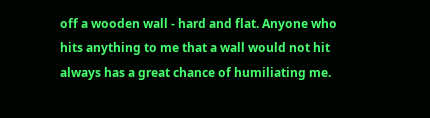off a wooden wall - hard and flat. Anyone who hits anything to me that a wall would not hit always has a great chance of humiliating me.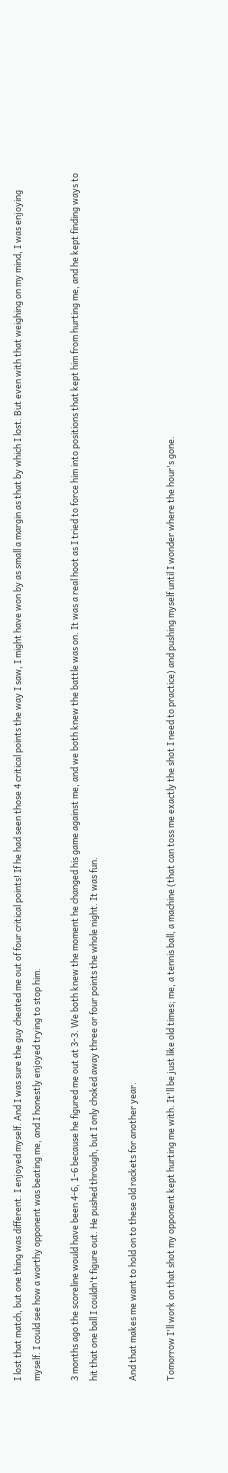I lost that match, but one thing was different. I enjoyed myself. And I was sure the guy cheated me out of four critical points! If he had seen those 4 critical points the way I saw, I might have won by as small a margin as that by which I lost. But even with that weighing on my mind, I was enjoying myself. I could see how a worthy opponent was beating me, and I honestly enjoyed trying to stop him.

3 months ago the scoreline would have been 4-6, 1-6 because he figured me out at 3-3. We both knew the moment he changed his game against me, and we both knew the battle was on. It was a real hoot as I tried to force him into positions that kept him from hurting me, and he kept finding ways to hit that one ball I couldn't figure out. He pushed through, but I only choked away three or four points the whole night. It was fun.

And that makes me want to hold on to these old rackets for another year.

Tomorrow I'll work on that shot my opponent kept hurting me with. It'll be just like old times; me, a tennis ball, a machine (that can toss me exactly the shot I need to practice) and pushing myself until I wonder where the hour's gone.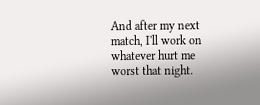And after my next match, I'll work on whatever hurt me worst that night.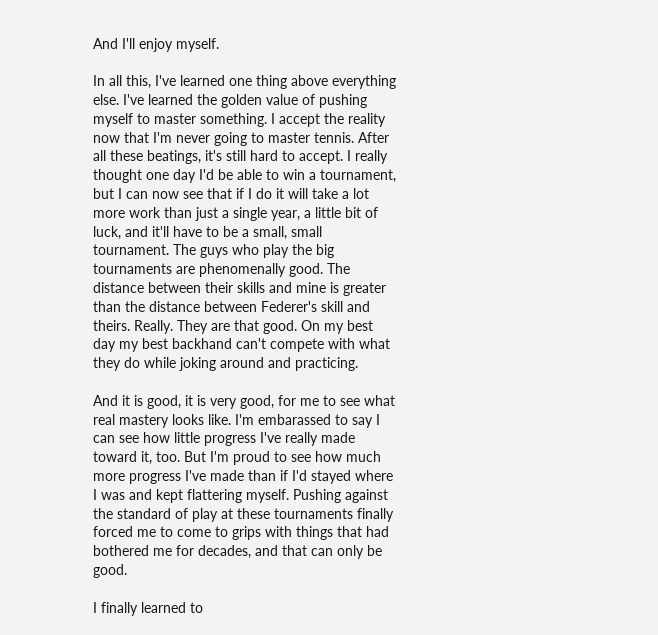And I'll enjoy myself.

In all this, I've learned one thing above everything else. I've learned the golden value of pushing myself to master something. I accept the reality now that I'm never going to master tennis. After all these beatings, it's still hard to accept. I really thought one day I'd be able to win a tournament, but I can now see that if I do it will take a lot more work than just a single year, a little bit of luck, and it'll have to be a small, small tournament. The guys who play the big tournaments are phenomenally good. The distance between their skills and mine is greater than the distance between Federer's skill and theirs. Really. They are that good. On my best day my best backhand can't compete with what they do while joking around and practicing.

And it is good, it is very good, for me to see what real mastery looks like. I'm embarassed to say I can see how little progress I've really made toward it, too. But I'm proud to see how much more progress I've made than if I'd stayed where I was and kept flattering myself. Pushing against the standard of play at these tournaments finally forced me to come to grips with things that had bothered me for decades, and that can only be good.

I finally learned to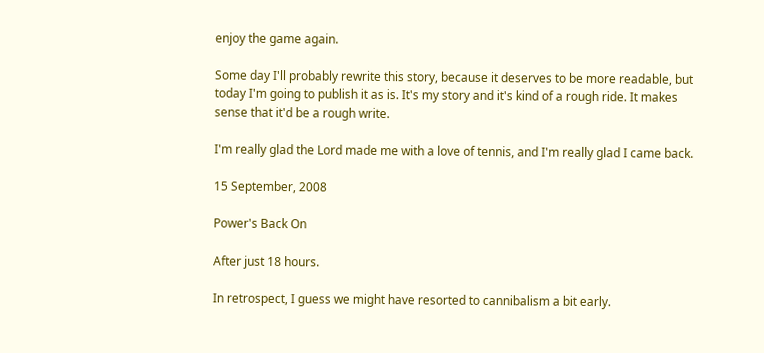enjoy the game again.

Some day I'll probably rewrite this story, because it deserves to be more readable, but today I'm going to publish it as is. It's my story and it's kind of a rough ride. It makes sense that it'd be a rough write.

I'm really glad the Lord made me with a love of tennis, and I'm really glad I came back.

15 September, 2008

Power's Back On

After just 18 hours.

In retrospect, I guess we might have resorted to cannibalism a bit early.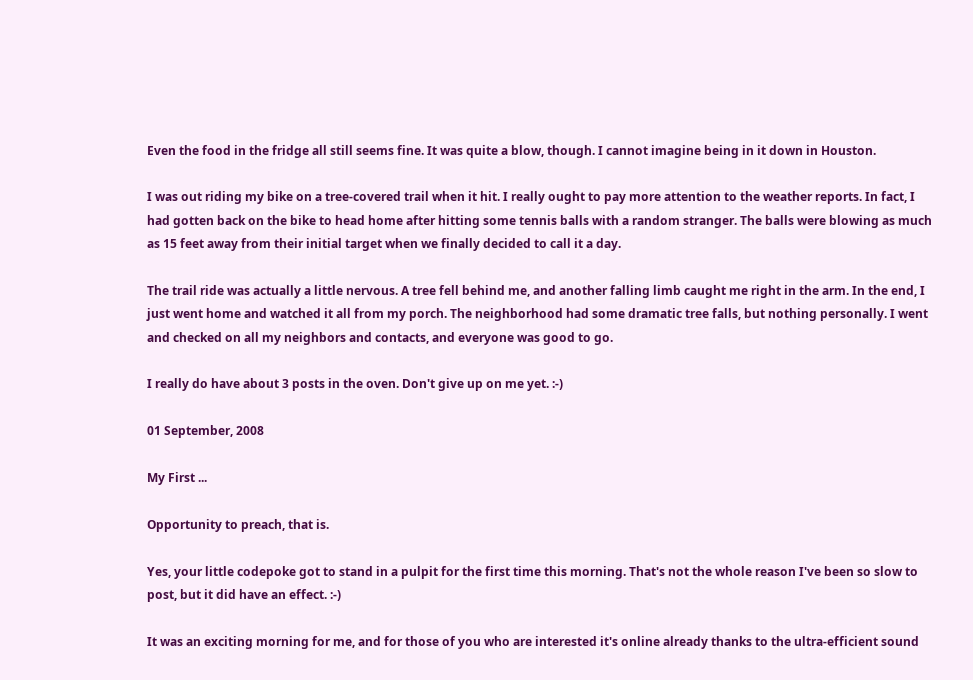Even the food in the fridge all still seems fine. It was quite a blow, though. I cannot imagine being in it down in Houston.

I was out riding my bike on a tree-covered trail when it hit. I really ought to pay more attention to the weather reports. In fact, I had gotten back on the bike to head home after hitting some tennis balls with a random stranger. The balls were blowing as much as 15 feet away from their initial target when we finally decided to call it a day.

The trail ride was actually a little nervous. A tree fell behind me, and another falling limb caught me right in the arm. In the end, I just went home and watched it all from my porch. The neighborhood had some dramatic tree falls, but nothing personally. I went and checked on all my neighbors and contacts, and everyone was good to go.

I really do have about 3 posts in the oven. Don't give up on me yet. :-)

01 September, 2008

My First ...

Opportunity to preach, that is.

Yes, your little codepoke got to stand in a pulpit for the first time this morning. That's not the whole reason I've been so slow to post, but it did have an effect. :-)

It was an exciting morning for me, and for those of you who are interested it's online already thanks to the ultra-efficient sound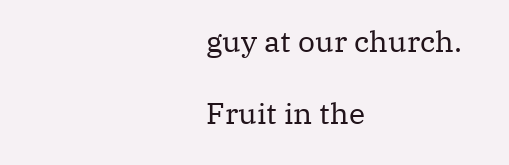guy at our church.

Fruit in the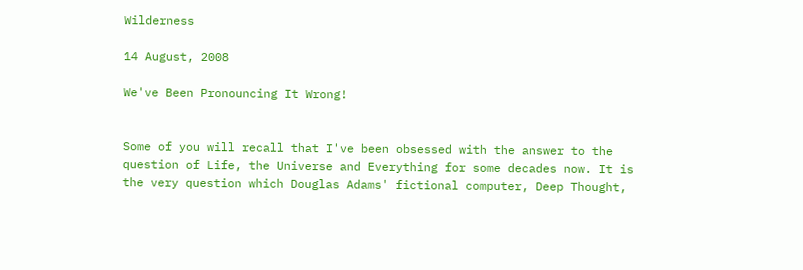Wilderness

14 August, 2008

We've Been Pronouncing It Wrong!


Some of you will recall that I've been obsessed with the answer to the question of Life, the Universe and Everything for some decades now. It is the very question which Douglas Adams' fictional computer, Deep Thought,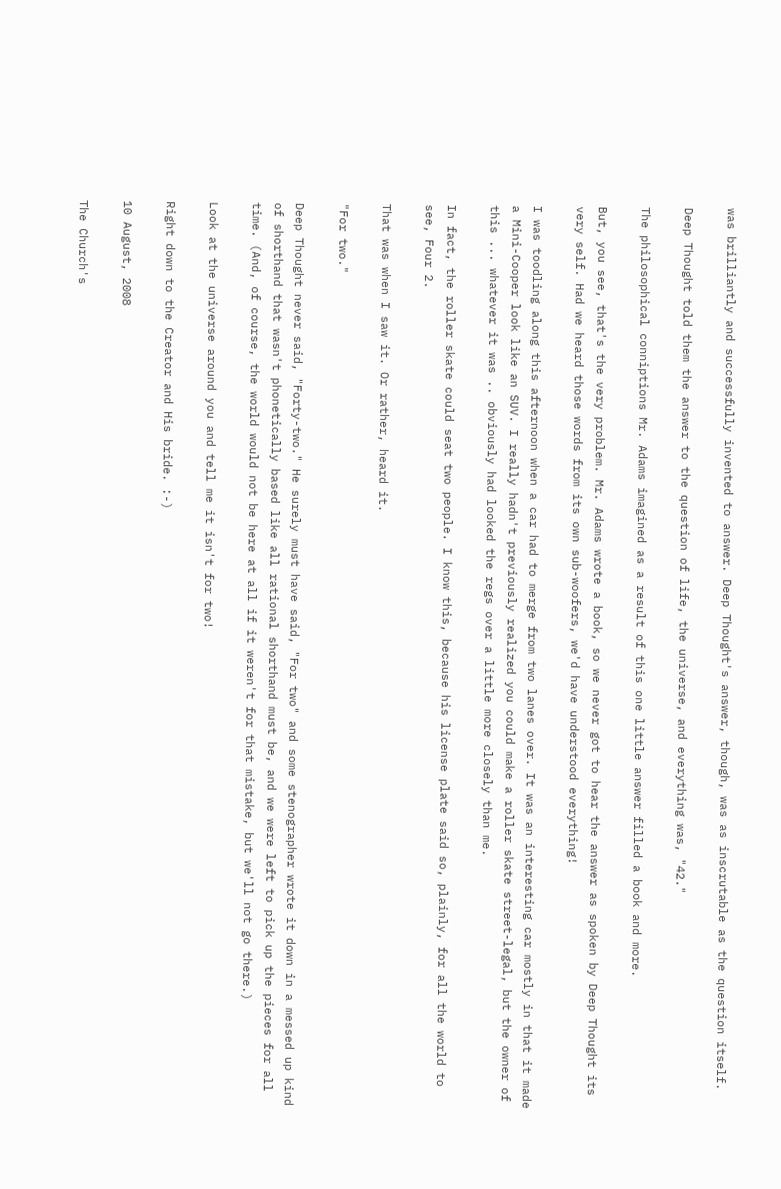was brilliantly and successfully invented to answer. Deep Thought's answer, though, was as inscrutable as the question itself.

Deep Thought told them the answer to the question of life, the universe, and everything was, "42."

The philosophical conniptions Mr. Adams imagined as a result of this one little answer filled a book and more.

But, you see, that's the very problem. Mr. Adams wrote a book, so we never got to hear the answer as spoken by Deep Thought its very self. Had we heard those words from its own sub-woofers, we'd have understood everything!

I was toodling along this afternoon when a car had to merge from two lanes over. It was an interesting car mostly in that it made a Mini-Cooper look like an SUV. I really hadn't previously realized you could make a roller skate street-legal, but the owner of this ... whatever it was .. obviously had looked the regs over a little more closely than me.

In fact, the roller skate could seat two people. I know this, because his license plate said so, plainly, for all the world to see, Four 2.

That was when I saw it. Or rather, heard it.

"For two."

Deep Thought never said, "Forty-two." He surely must have said, "For two" and some stenographer wrote it down in a messed up kind of shorthand that wasn't phonetically based like all rational shorthand must be, and we were left to pick up the pieces for all time. (And, of course, the world would not be here at all if it weren't for that mistake, but we'll not go there.)

Look at the universe around you and tell me it isn't for two!

Right down to the Creator and His bride. :-)

10 August, 2008

The Church's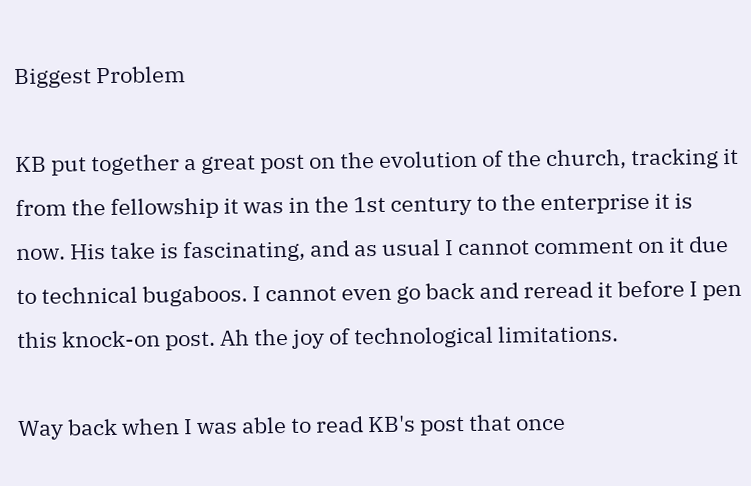Biggest Problem

KB put together a great post on the evolution of the church, tracking it from the fellowship it was in the 1st century to the enterprise it is now. His take is fascinating, and as usual I cannot comment on it due to technical bugaboos. I cannot even go back and reread it before I pen this knock-on post. Ah the joy of technological limitations.

Way back when I was able to read KB's post that once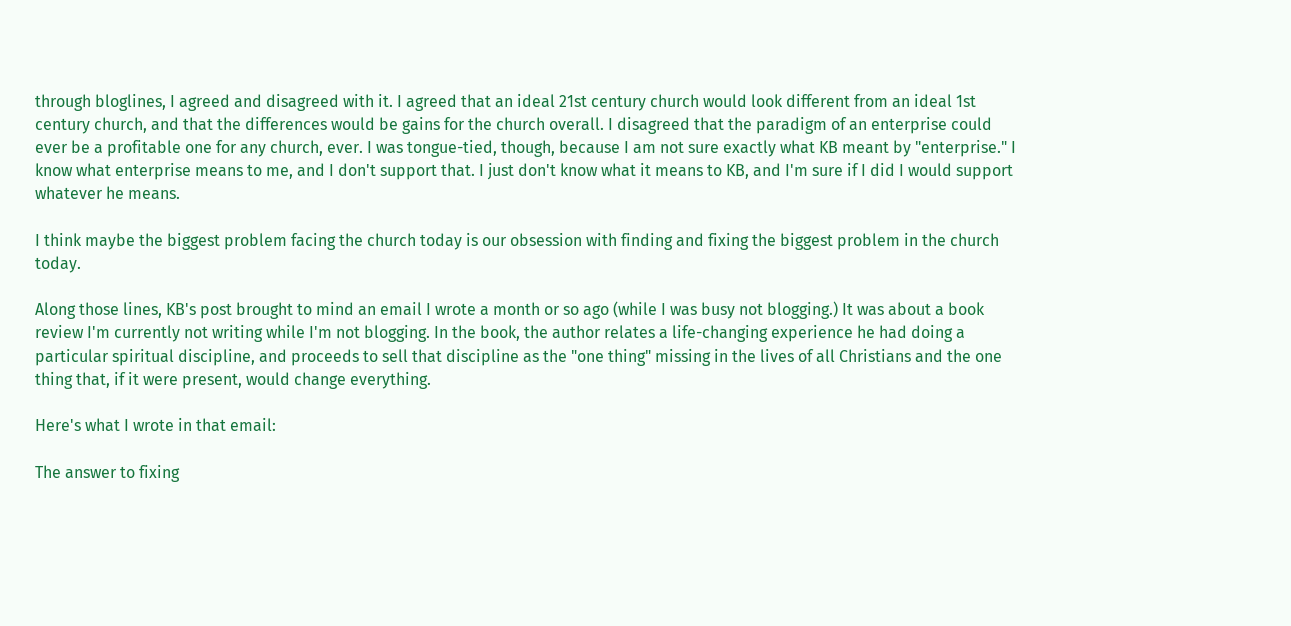through bloglines, I agreed and disagreed with it. I agreed that an ideal 21st century church would look different from an ideal 1st century church, and that the differences would be gains for the church overall. I disagreed that the paradigm of an enterprise could ever be a profitable one for any church, ever. I was tongue-tied, though, because I am not sure exactly what KB meant by "enterprise." I know what enterprise means to me, and I don't support that. I just don't know what it means to KB, and I'm sure if I did I would support whatever he means.

I think maybe the biggest problem facing the church today is our obsession with finding and fixing the biggest problem in the church today.

Along those lines, KB's post brought to mind an email I wrote a month or so ago (while I was busy not blogging.) It was about a book review I'm currently not writing while I'm not blogging. In the book, the author relates a life-changing experience he had doing a particular spiritual discipline, and proceeds to sell that discipline as the "one thing" missing in the lives of all Christians and the one thing that, if it were present, would change everything.

Here's what I wrote in that email:

The answer to fixing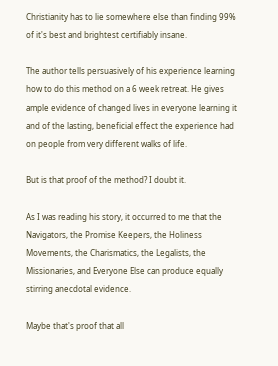Christianity has to lie somewhere else than finding 99% of it's best and brightest certifiably insane.

The author tells persuasively of his experience learning how to do this method on a 6 week retreat. He gives ample evidence of changed lives in everyone learning it and of the lasting, beneficial effect the experience had on people from very different walks of life.

But is that proof of the method? I doubt it.

As I was reading his story, it occurred to me that the Navigators, the Promise Keepers, the Holiness Movements, the Charismatics, the Legalists, the Missionaries, and Everyone Else can produce equally stirring anecdotal evidence.

Maybe that's proof that all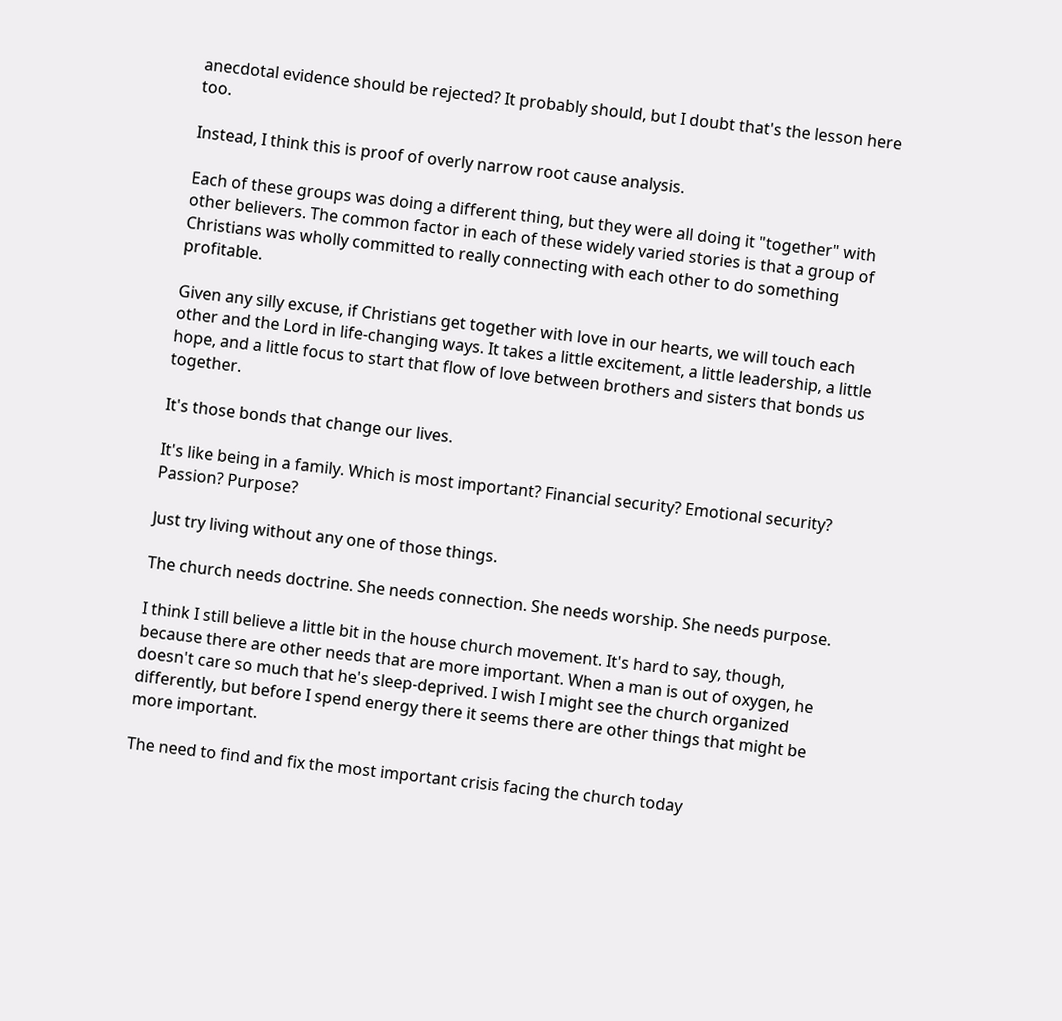anecdotal evidence should be rejected? It probably should, but I doubt that's the lesson here too.

Instead, I think this is proof of overly narrow root cause analysis.

Each of these groups was doing a different thing, but they were all doing it "together" with other believers. The common factor in each of these widely varied stories is that a group of Christians was wholly committed to really connecting with each other to do something profitable.

Given any silly excuse, if Christians get together with love in our hearts, we will touch each other and the Lord in life-changing ways. It takes a little excitement, a little leadership, a little hope, and a little focus to start that flow of love between brothers and sisters that bonds us together.

It's those bonds that change our lives.

It's like being in a family. Which is most important? Financial security? Emotional security? Passion? Purpose?

Just try living without any one of those things.

The church needs doctrine. She needs connection. She needs worship. She needs purpose.

I think I still believe a little bit in the house church movement. It's hard to say, though, because there are other needs that are more important. When a man is out of oxygen, he doesn't care so much that he's sleep-deprived. I wish I might see the church organized differently, but before I spend energy there it seems there are other things that might be more important.

The need to find and fix the most important crisis facing the church today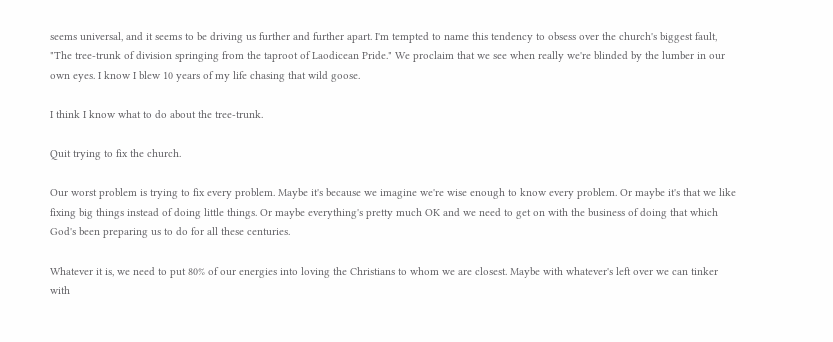seems universal, and it seems to be driving us further and further apart. I'm tempted to name this tendency to obsess over the church's biggest fault, "The tree-trunk of division springing from the taproot of Laodicean Pride." We proclaim that we see when really we're blinded by the lumber in our own eyes. I know I blew 10 years of my life chasing that wild goose.

I think I know what to do about the tree-trunk.

Quit trying to fix the church.

Our worst problem is trying to fix every problem. Maybe it's because we imagine we're wise enough to know every problem. Or maybe it's that we like fixing big things instead of doing little things. Or maybe everything's pretty much OK and we need to get on with the business of doing that which God's been preparing us to do for all these centuries.

Whatever it is, we need to put 80% of our energies into loving the Christians to whom we are closest. Maybe with whatever's left over we can tinker with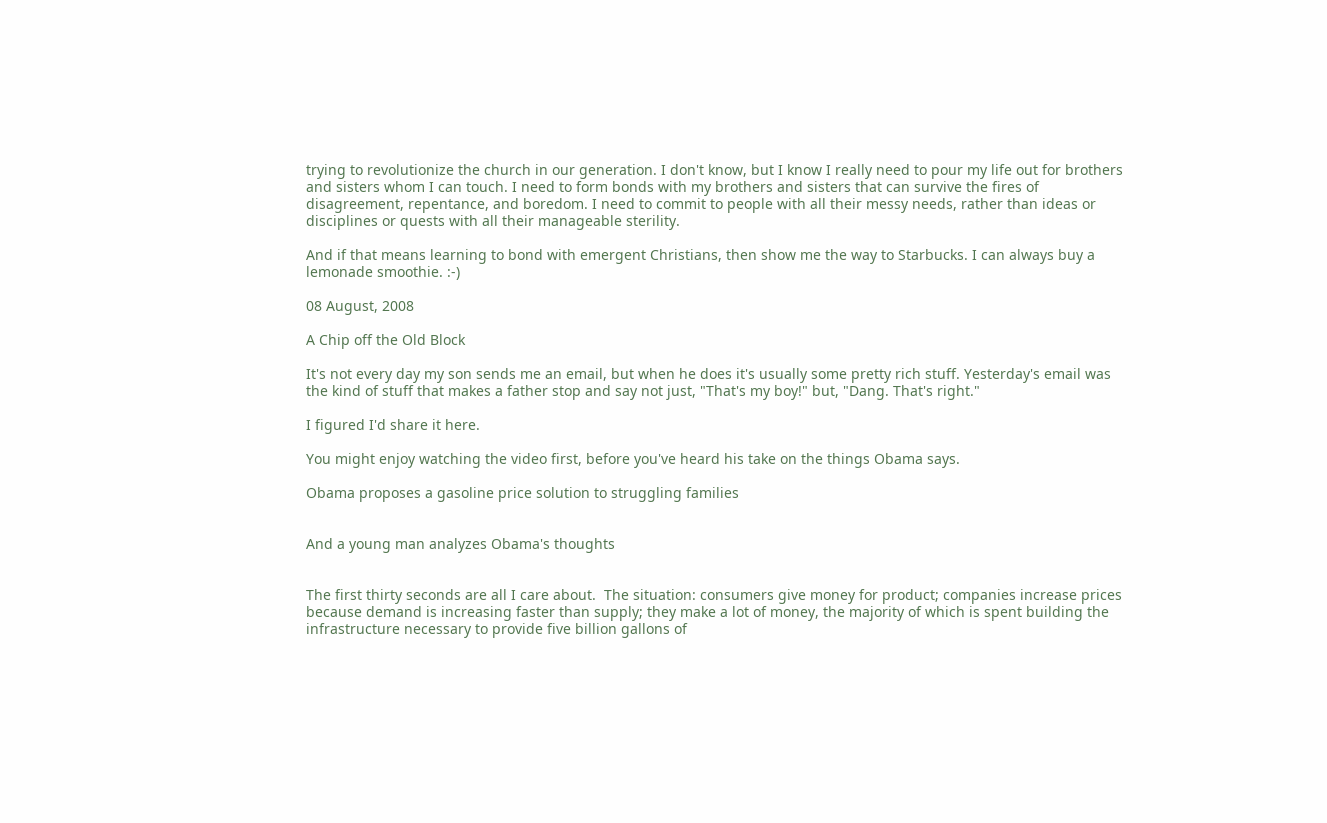trying to revolutionize the church in our generation. I don't know, but I know I really need to pour my life out for brothers and sisters whom I can touch. I need to form bonds with my brothers and sisters that can survive the fires of disagreement, repentance, and boredom. I need to commit to people with all their messy needs, rather than ideas or disciplines or quests with all their manageable sterility.

And if that means learning to bond with emergent Christians, then show me the way to Starbucks. I can always buy a lemonade smoothie. :-)

08 August, 2008

A Chip off the Old Block

It's not every day my son sends me an email, but when he does it's usually some pretty rich stuff. Yesterday's email was the kind of stuff that makes a father stop and say not just, "That's my boy!" but, "Dang. That's right."

I figured I'd share it here.

You might enjoy watching the video first, before you've heard his take on the things Obama says.

Obama proposes a gasoline price solution to struggling families


And a young man analyzes Obama's thoughts


The first thirty seconds are all I care about.  The situation: consumers give money for product; companies increase prices because demand is increasing faster than supply; they make a lot of money, the majority of which is spent building the infrastructure necessary to provide five billion gallons of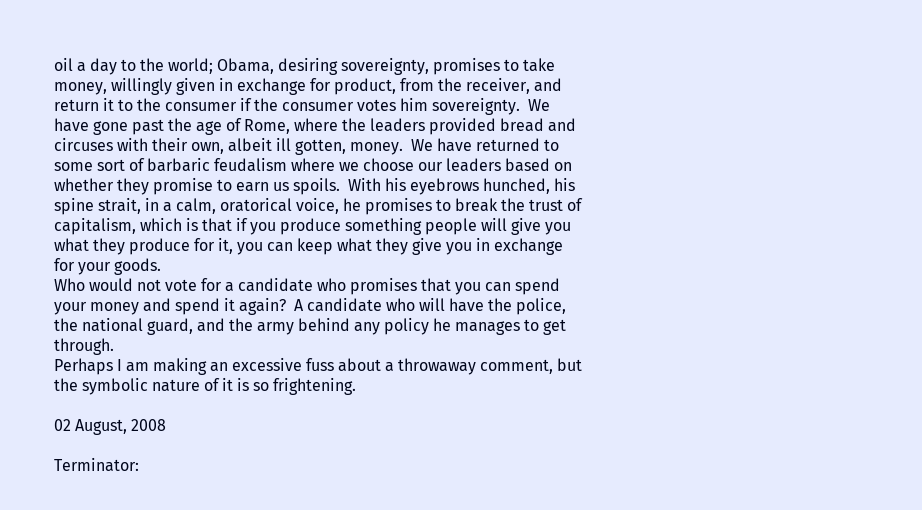oil a day to the world; Obama, desiring sovereignty, promises to take money, willingly given in exchange for product, from the receiver, and return it to the consumer if the consumer votes him sovereignty.  We have gone past the age of Rome, where the leaders provided bread and circuses with their own, albeit ill gotten, money.  We have returned to some sort of barbaric feudalism where we choose our leaders based on whether they promise to earn us spoils.  With his eyebrows hunched, his spine strait, in a calm, oratorical voice, he promises to break the trust of capitalism, which is that if you produce something people will give you what they produce for it, you can keep what they give you in exchange for your goods.
Who would not vote for a candidate who promises that you can spend your money and spend it again?  A candidate who will have the police, the national guard, and the army behind any policy he manages to get through.
Perhaps I am making an excessive fuss about a throwaway comment, but the symbolic nature of it is so frightening.

02 August, 2008

Terminator: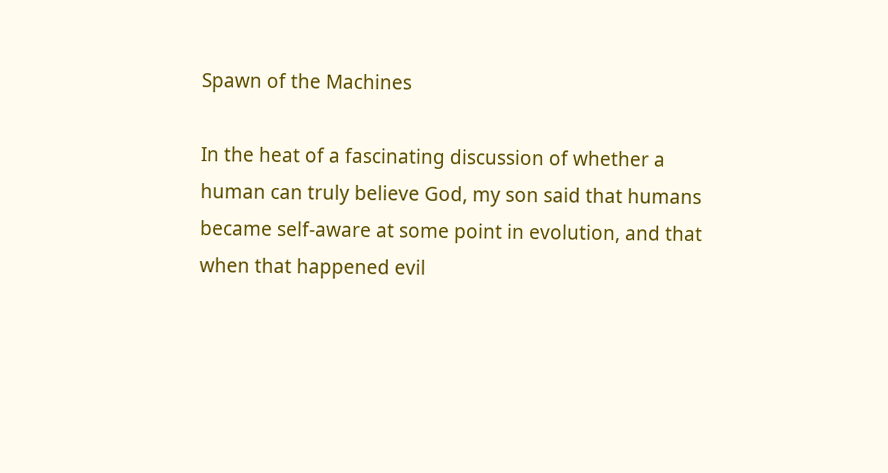Spawn of the Machines

In the heat of a fascinating discussion of whether a human can truly believe God, my son said that humans became self-aware at some point in evolution, and that when that happened evil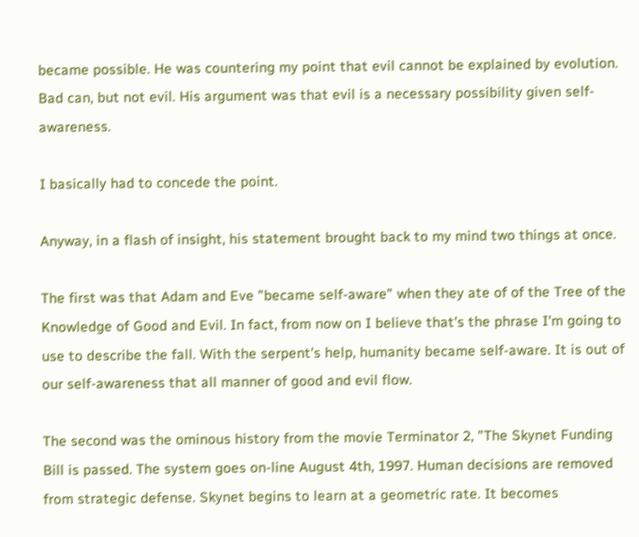became possible. He was countering my point that evil cannot be explained by evolution. Bad can, but not evil. His argument was that evil is a necessary possibility given self-awareness.

I basically had to concede the point.

Anyway, in a flash of insight, his statement brought back to my mind two things at once.

The first was that Adam and Eve "became self-aware" when they ate of of the Tree of the Knowledge of Good and Evil. In fact, from now on I believe that's the phrase I'm going to use to describe the fall. With the serpent's help, humanity became self-aware. It is out of our self-awareness that all manner of good and evil flow.

The second was the ominous history from the movie Terminator 2, "The Skynet Funding Bill is passed. The system goes on-line August 4th, 1997. Human decisions are removed from strategic defense. Skynet begins to learn at a geometric rate. It becomes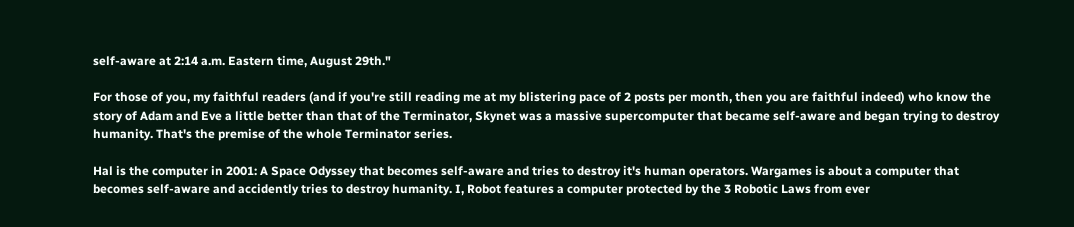self-aware at 2:14 a.m. Eastern time, August 29th."

For those of you, my faithful readers (and if you're still reading me at my blistering pace of 2 posts per month, then you are faithful indeed) who know the story of Adam and Eve a little better than that of the Terminator, Skynet was a massive supercomputer that became self-aware and began trying to destroy humanity. That's the premise of the whole Terminator series.

Hal is the computer in 2001: A Space Odyssey that becomes self-aware and tries to destroy it's human operators. Wargames is about a computer that becomes self-aware and accidently tries to destroy humanity. I, Robot features a computer protected by the 3 Robotic Laws from ever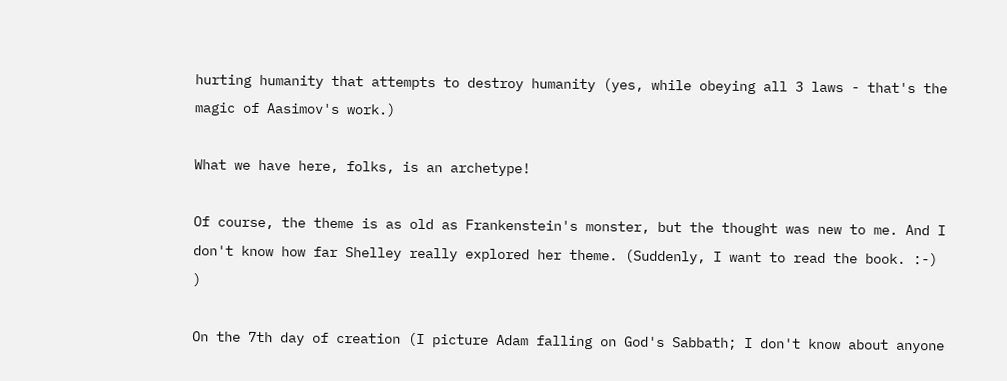hurting humanity that attempts to destroy humanity (yes, while obeying all 3 laws - that's the magic of Aasimov's work.)

What we have here, folks, is an archetype!

Of course, the theme is as old as Frankenstein's monster, but the thought was new to me. And I don't know how far Shelley really explored her theme. (Suddenly, I want to read the book. :-) )

On the 7th day of creation (I picture Adam falling on God's Sabbath; I don't know about anyone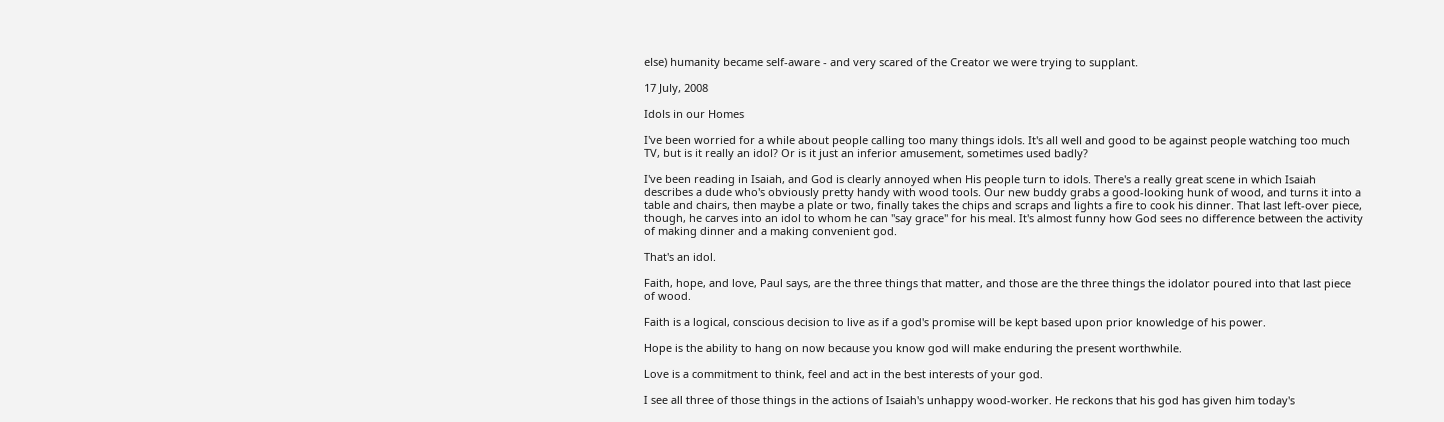else) humanity became self-aware - and very scared of the Creator we were trying to supplant.

17 July, 2008

Idols in our Homes

I've been worried for a while about people calling too many things idols. It's all well and good to be against people watching too much TV, but is it really an idol? Or is it just an inferior amusement, sometimes used badly?

I've been reading in Isaiah, and God is clearly annoyed when His people turn to idols. There's a really great scene in which Isaiah describes a dude who's obviously pretty handy with wood tools. Our new buddy grabs a good-looking hunk of wood, and turns it into a table and chairs, then maybe a plate or two, finally takes the chips and scraps and lights a fire to cook his dinner. That last left-over piece, though, he carves into an idol to whom he can "say grace" for his meal. It's almost funny how God sees no difference between the activity of making dinner and a making convenient god.

That's an idol.

Faith, hope, and love, Paul says, are the three things that matter, and those are the three things the idolator poured into that last piece of wood.

Faith is a logical, conscious decision to live as if a god's promise will be kept based upon prior knowledge of his power.

Hope is the ability to hang on now because you know god will make enduring the present worthwhile.

Love is a commitment to think, feel and act in the best interests of your god.

I see all three of those things in the actions of Isaiah's unhappy wood-worker. He reckons that his god has given him today's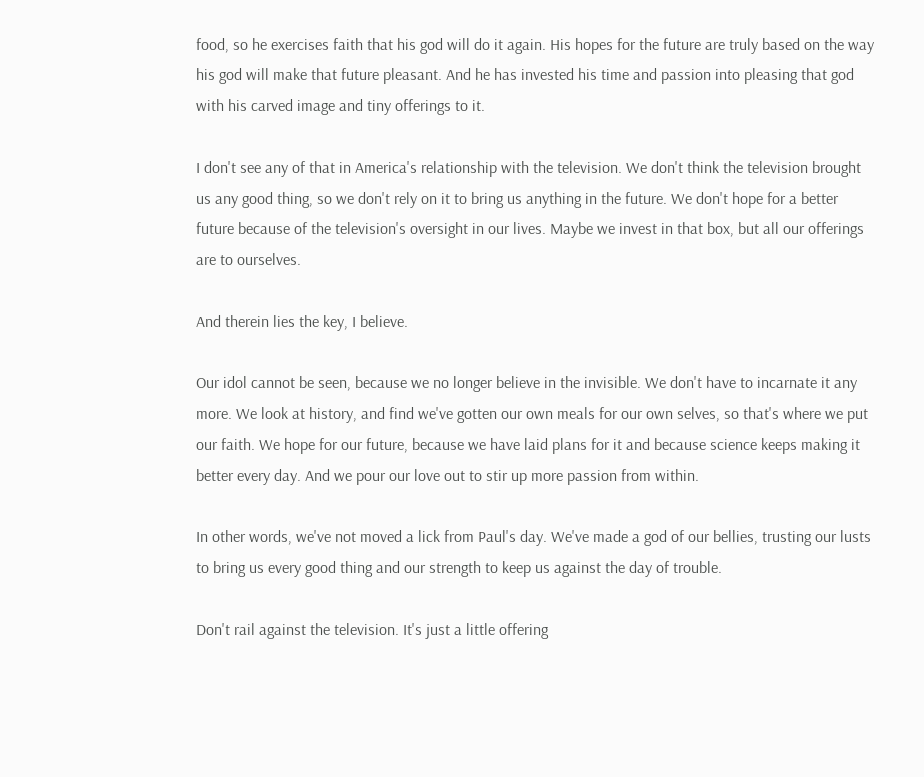food, so he exercises faith that his god will do it again. His hopes for the future are truly based on the way his god will make that future pleasant. And he has invested his time and passion into pleasing that god with his carved image and tiny offerings to it.

I don't see any of that in America's relationship with the television. We don't think the television brought us any good thing, so we don't rely on it to bring us anything in the future. We don't hope for a better future because of the television's oversight in our lives. Maybe we invest in that box, but all our offerings are to ourselves.

And therein lies the key, I believe.

Our idol cannot be seen, because we no longer believe in the invisible. We don't have to incarnate it any more. We look at history, and find we've gotten our own meals for our own selves, so that's where we put our faith. We hope for our future, because we have laid plans for it and because science keeps making it better every day. And we pour our love out to stir up more passion from within.

In other words, we've not moved a lick from Paul's day. We've made a god of our bellies, trusting our lusts to bring us every good thing and our strength to keep us against the day of trouble.

Don't rail against the television. It's just a little offering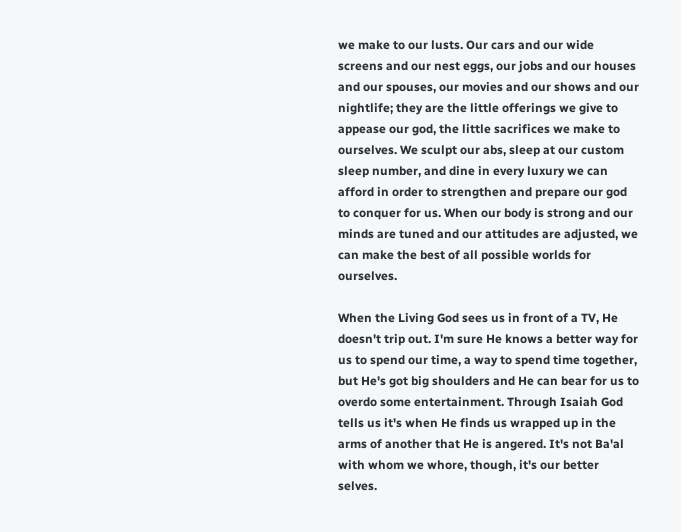we make to our lusts. Our cars and our wide screens and our nest eggs, our jobs and our houses and our spouses, our movies and our shows and our nightlife; they are the little offerings we give to appease our god, the little sacrifices we make to ourselves. We sculpt our abs, sleep at our custom sleep number, and dine in every luxury we can afford in order to strengthen and prepare our god to conquer for us. When our body is strong and our minds are tuned and our attitudes are adjusted, we can make the best of all possible worlds for ourselves.

When the Living God sees us in front of a TV, He doesn't trip out. I'm sure He knows a better way for us to spend our time, a way to spend time together, but He's got big shoulders and He can bear for us to overdo some entertainment. Through Isaiah God tells us it's when He finds us wrapped up in the arms of another that He is angered. It's not Ba'al with whom we whore, though, it's our better selves.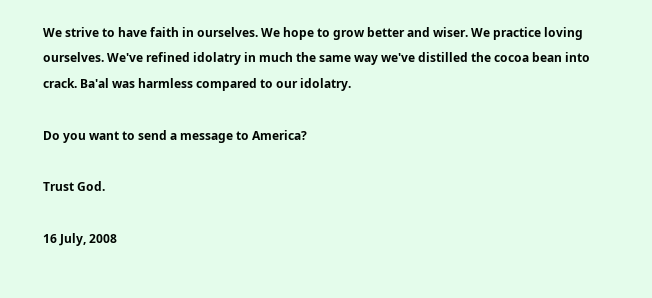We strive to have faith in ourselves. We hope to grow better and wiser. We practice loving ourselves. We've refined idolatry in much the same way we've distilled the cocoa bean into crack. Ba'al was harmless compared to our idolatry.

Do you want to send a message to America?

Trust God.

16 July, 2008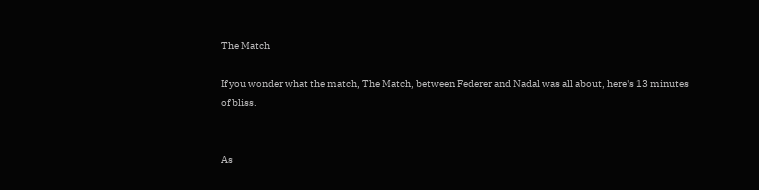The Match

If you wonder what the match, The Match, between Federer and Nadal was all about, here's 13 minutes of bliss.


As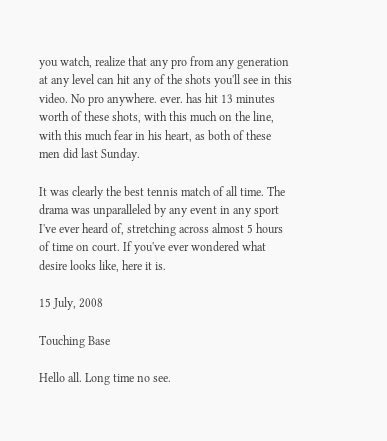you watch, realize that any pro from any generation at any level can hit any of the shots you'll see in this video. No pro anywhere. ever. has hit 13 minutes worth of these shots, with this much on the line, with this much fear in his heart, as both of these men did last Sunday.

It was clearly the best tennis match of all time. The drama was unparalleled by any event in any sport I've ever heard of, stretching across almost 5 hours of time on court. If you've ever wondered what desire looks like, here it is.

15 July, 2008

Touching Base

Hello all. Long time no see.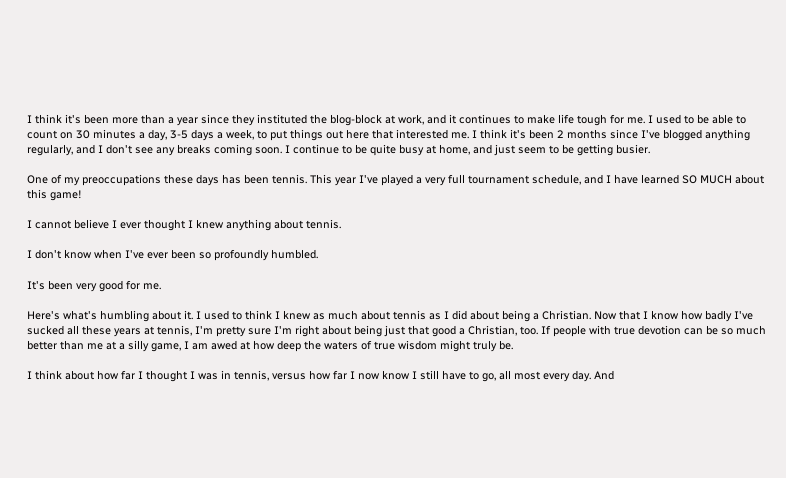I think it's been more than a year since they instituted the blog-block at work, and it continues to make life tough for me. I used to be able to count on 30 minutes a day, 3-5 days a week, to put things out here that interested me. I think it's been 2 months since I've blogged anything regularly, and I don't see any breaks coming soon. I continue to be quite busy at home, and just seem to be getting busier.

One of my preoccupations these days has been tennis. This year I've played a very full tournament schedule, and I have learned SO MUCH about this game!

I cannot believe I ever thought I knew anything about tennis.

I don't know when I've ever been so profoundly humbled.

It's been very good for me.

Here's what's humbling about it. I used to think I knew as much about tennis as I did about being a Christian. Now that I know how badly I've sucked all these years at tennis, I'm pretty sure I'm right about being just that good a Christian, too. If people with true devotion can be so much better than me at a silly game, I am awed at how deep the waters of true wisdom might truly be.

I think about how far I thought I was in tennis, versus how far I now know I still have to go, all most every day. And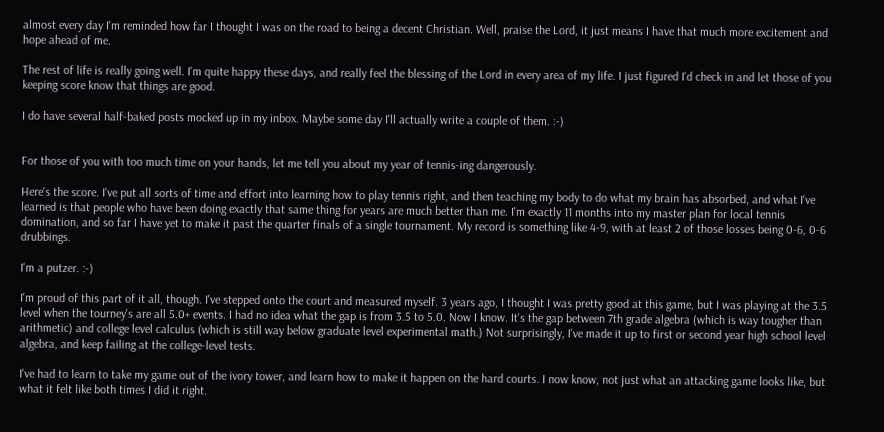almost every day I'm reminded how far I thought I was on the road to being a decent Christian. Well, praise the Lord, it just means I have that much more excitement and hope ahead of me.

The rest of life is really going well. I'm quite happy these days, and really feel the blessing of the Lord in every area of my life. I just figured I'd check in and let those of you keeping score know that things are good.

I do have several half-baked posts mocked up in my inbox. Maybe some day I'll actually write a couple of them. :-)


For those of you with too much time on your hands, let me tell you about my year of tennis-ing dangerously.

Here's the score. I've put all sorts of time and effort into learning how to play tennis right, and then teaching my body to do what my brain has absorbed, and what I've learned is that people who have been doing exactly that same thing for years are much better than me. I'm exactly 11 months into my master plan for local tennis domination, and so far I have yet to make it past the quarter finals of a single tournament. My record is something like 4-9, with at least 2 of those losses being 0-6, 0-6 drubbings.

I'm a putzer. :-)

I'm proud of this part of it all, though. I've stepped onto the court and measured myself. 3 years ago, I thought I was pretty good at this game, but I was playing at the 3.5 level when the tourney's are all 5.0+ events. I had no idea what the gap is from 3.5 to 5.0. Now I know. It's the gap between 7th grade algebra (which is way tougher than arithmetic) and college level calculus (which is still way below graduate level experimental math.) Not surprisingly, I've made it up to first or second year high school level algebra, and keep failing at the college-level tests.

I've had to learn to take my game out of the ivory tower, and learn how to make it happen on the hard courts. I now know, not just what an attacking game looks like, but what it felt like both times I did it right.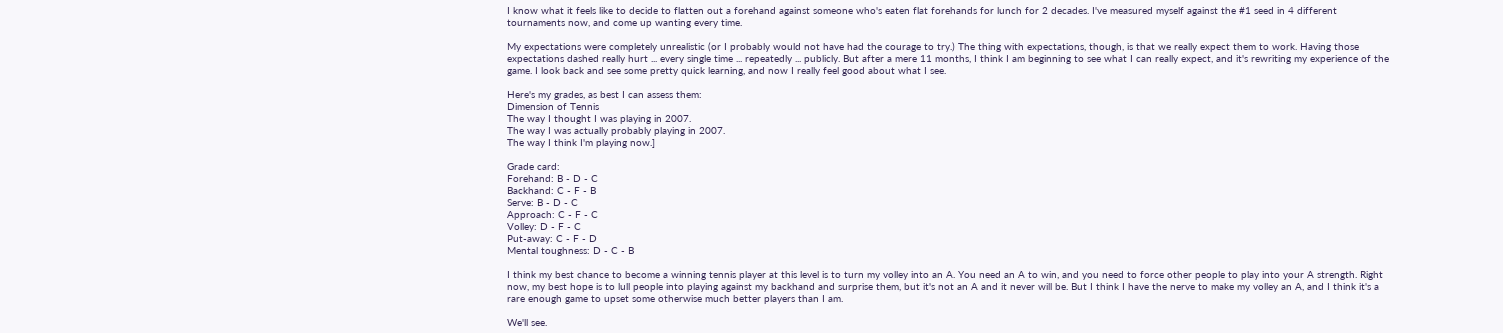I know what it feels like to decide to flatten out a forehand against someone who's eaten flat forehands for lunch for 2 decades. I've measured myself against the #1 seed in 4 different tournaments now, and come up wanting every time.

My expectations were completely unrealistic (or I probably would not have had the courage to try.) The thing with expectations, though, is that we really expect them to work. Having those expectations dashed really hurt ... every single time ... repeatedly ... publicly. But after a mere 11 months, I think I am beginning to see what I can really expect, and it's rewriting my experience of the game. I look back and see some pretty quick learning, and now I really feel good about what I see.

Here's my grades, as best I can assess them:
Dimension of Tennis
The way I thought I was playing in 2007.
The way I was actually probably playing in 2007.
The way I think I'm playing now.]

Grade card:
Forehand: B - D - C
Backhand: C - F - B
Serve: B - D - C
Approach: C - F - C
Volley: D - F - C
Put-away: C - F - D
Mental toughness: D - C - B

I think my best chance to become a winning tennis player at this level is to turn my volley into an A. You need an A to win, and you need to force other people to play into your A strength. Right now, my best hope is to lull people into playing against my backhand and surprise them, but it's not an A and it never will be. But I think I have the nerve to make my volley an A, and I think it's a rare enough game to upset some otherwise much better players than I am.

We'll see.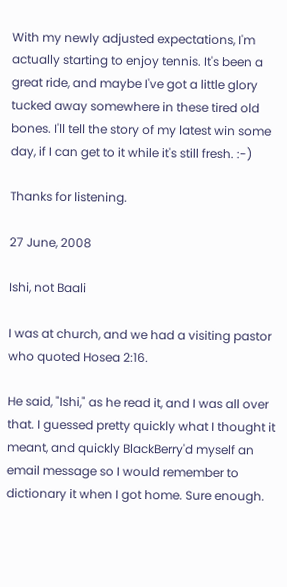With my newly adjusted expectations, I'm actually starting to enjoy tennis. It's been a great ride, and maybe I've got a little glory tucked away somewhere in these tired old bones. I'll tell the story of my latest win some day, if I can get to it while it's still fresh. :-)

Thanks for listening.

27 June, 2008

Ishi, not Baali

I was at church, and we had a visiting pastor who quoted Hosea 2:16.

He said, "Ishi," as he read it, and I was all over that. I guessed pretty quickly what I thought it meant, and quickly BlackBerry'd myself an email message so I would remember to dictionary it when I got home. Sure enough.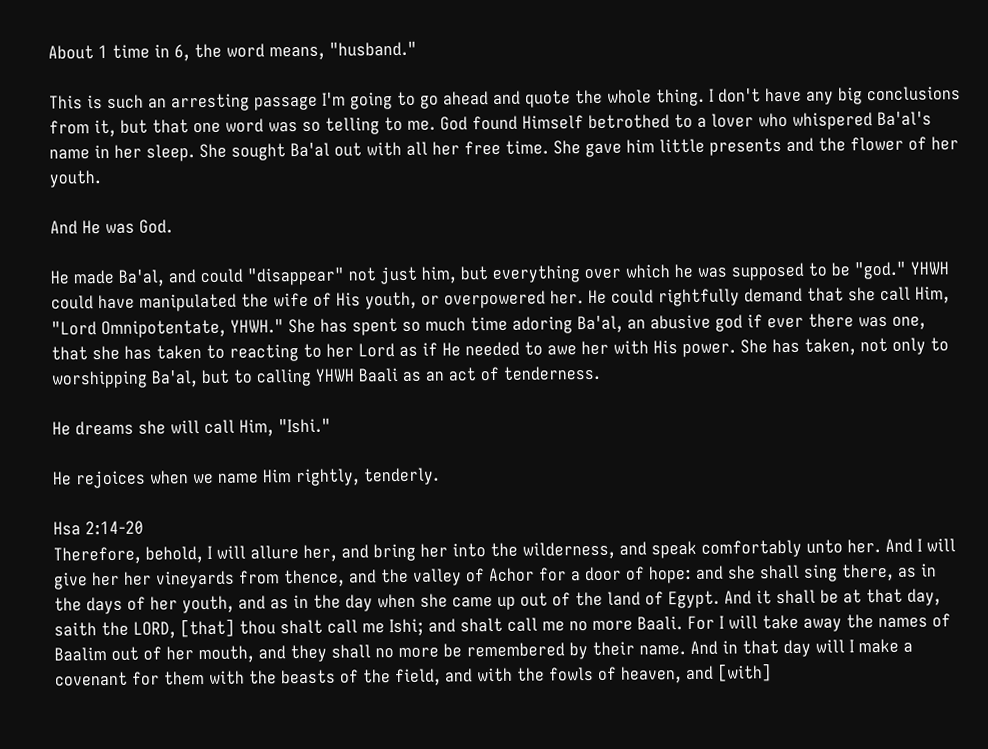About 1 time in 6, the word means, "husband."

This is such an arresting passage I'm going to go ahead and quote the whole thing. I don't have any big conclusions from it, but that one word was so telling to me. God found Himself betrothed to a lover who whispered Ba'al's name in her sleep. She sought Ba'al out with all her free time. She gave him little presents and the flower of her youth.

And He was God.

He made Ba'al, and could "disappear" not just him, but everything over which he was supposed to be "god." YHWH could have manipulated the wife of His youth, or overpowered her. He could rightfully demand that she call Him, "Lord Omnipotentate, YHWH." She has spent so much time adoring Ba'al, an abusive god if ever there was one, that she has taken to reacting to her Lord as if He needed to awe her with His power. She has taken, not only to worshipping Ba'al, but to calling YHWH Baali as an act of tenderness.

He dreams she will call Him, "Ishi."

He rejoices when we name Him rightly, tenderly.

Hsa 2:14-20
Therefore, behold, I will allure her, and bring her into the wilderness, and speak comfortably unto her. And I will give her her vineyards from thence, and the valley of Achor for a door of hope: and she shall sing there, as in the days of her youth, and as in the day when she came up out of the land of Egypt. And it shall be at that day, saith the LORD, [that] thou shalt call me Ishi; and shalt call me no more Baali. For I will take away the names of Baalim out of her mouth, and they shall no more be remembered by their name. And in that day will I make a covenant for them with the beasts of the field, and with the fowls of heaven, and [with]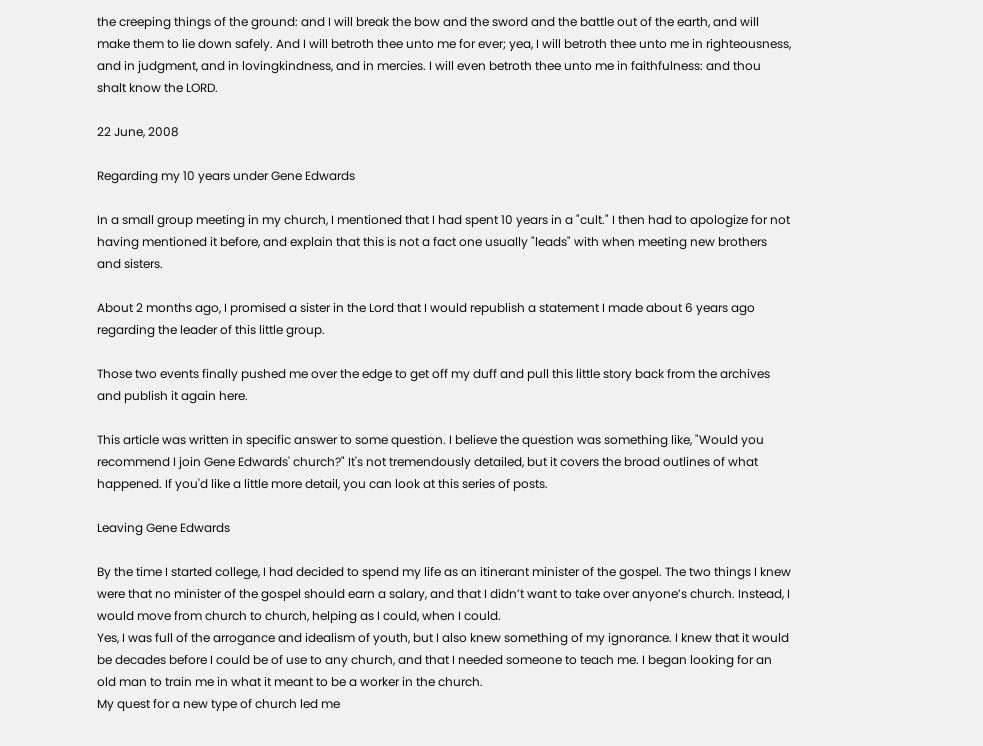the creeping things of the ground: and I will break the bow and the sword and the battle out of the earth, and will make them to lie down safely. And I will betroth thee unto me for ever; yea, I will betroth thee unto me in righteousness, and in judgment, and in lovingkindness, and in mercies. I will even betroth thee unto me in faithfulness: and thou shalt know the LORD.

22 June, 2008

Regarding my 10 years under Gene Edwards

In a small group meeting in my church, I mentioned that I had spent 10 years in a "cult." I then had to apologize for not having mentioned it before, and explain that this is not a fact one usually "leads" with when meeting new brothers and sisters.

About 2 months ago, I promised a sister in the Lord that I would republish a statement I made about 6 years ago regarding the leader of this little group.

Those two events finally pushed me over the edge to get off my duff and pull this little story back from the archives and publish it again here.

This article was written in specific answer to some question. I believe the question was something like, "Would you recommend I join Gene Edwards' church?" It's not tremendously detailed, but it covers the broad outlines of what happened. If you'd like a little more detail, you can look at this series of posts.

Leaving Gene Edwards

By the time I started college, I had decided to spend my life as an itinerant minister of the gospel. The two things I knew were that no minister of the gospel should earn a salary, and that I didn’t want to take over anyone’s church. Instead, I would move from church to church, helping as I could, when I could.
Yes, I was full of the arrogance and idealism of youth, but I also knew something of my ignorance. I knew that it would be decades before I could be of use to any church, and that I needed someone to teach me. I began looking for an old man to train me in what it meant to be a worker in the church.
My quest for a new type of church led me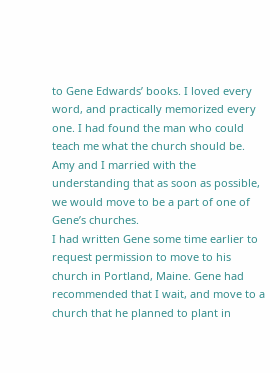to Gene Edwards’ books. I loved every word, and practically memorized every one. I had found the man who could teach me what the church should be. Amy and I married with the understanding that as soon as possible, we would move to be a part of one of Gene’s churches.
I had written Gene some time earlier to request permission to move to his church in Portland, Maine. Gene had recommended that I wait, and move to a church that he planned to plant in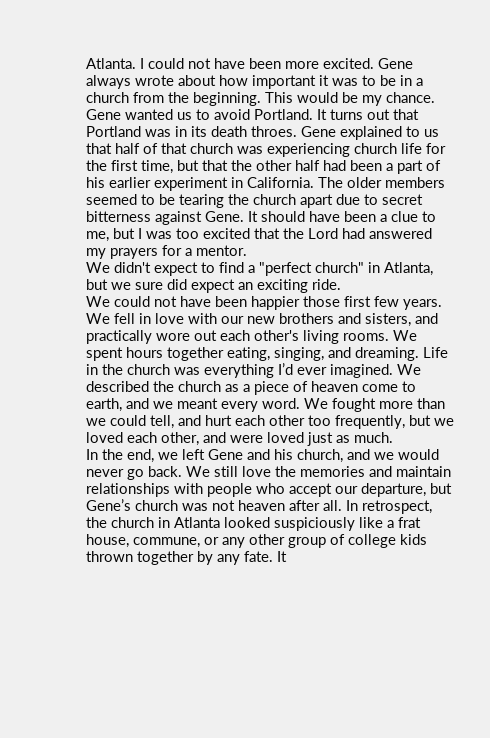Atlanta. I could not have been more excited. Gene always wrote about how important it was to be in a church from the beginning. This would be my chance.
Gene wanted us to avoid Portland. It turns out that Portland was in its death throes. Gene explained to us that half of that church was experiencing church life for the first time, but that the other half had been a part of his earlier experiment in California. The older members seemed to be tearing the church apart due to secret bitterness against Gene. It should have been a clue to me, but I was too excited that the Lord had answered my prayers for a mentor.
We didn't expect to find a "perfect church" in Atlanta, but we sure did expect an exciting ride.
We could not have been happier those first few years. We fell in love with our new brothers and sisters, and practically wore out each other's living rooms. We spent hours together eating, singing, and dreaming. Life in the church was everything I’d ever imagined. We described the church as a piece of heaven come to earth, and we meant every word. We fought more than we could tell, and hurt each other too frequently, but we loved each other, and were loved just as much.
In the end, we left Gene and his church, and we would never go back. We still love the memories and maintain relationships with people who accept our departure, but Gene’s church was not heaven after all. In retrospect, the church in Atlanta looked suspiciously like a frat house, commune, or any other group of college kids thrown together by any fate. It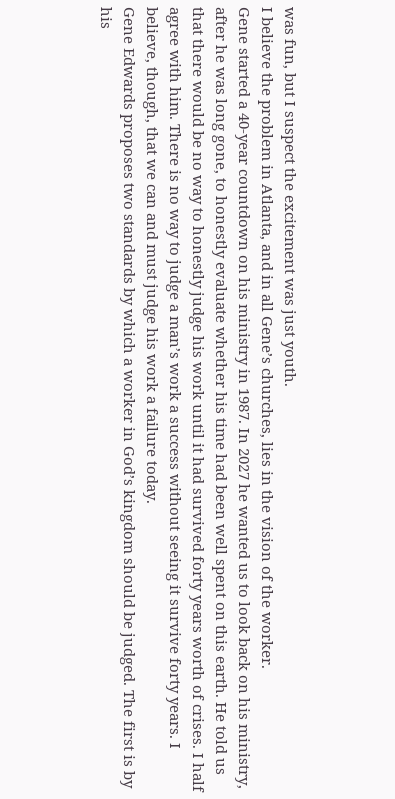was fun, but I suspect the excitement was just youth.
I believe the problem in Atlanta, and in all Gene’s churches, lies in the vision of the worker.
Gene started a 40-year countdown on his ministry in 1987. In 2027 he wanted us to look back on his ministry, after he was long gone, to honestly evaluate whether his time had been well spent on this earth. He told us that there would be no way to honestly judge his work until it had survived forty years worth of crises. I half agree with him. There is no way to judge a man’s work a success without seeing it survive forty years. I believe, though, that we can and must judge his work a failure today.
Gene Edwards proposes two standards by which a worker in God’s kingdom should be judged. The first is by his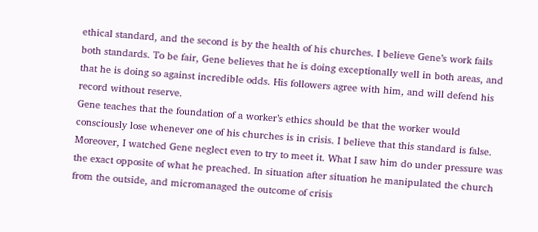ethical standard, and the second is by the health of his churches. I believe Gene’s work fails both standards. To be fair, Gene believes that he is doing exceptionally well in both areas, and that he is doing so against incredible odds. His followers agree with him, and will defend his record without reserve.
Gene teaches that the foundation of a worker’s ethics should be that the worker would consciously lose whenever one of his churches is in crisis. I believe that this standard is false. Moreover, I watched Gene neglect even to try to meet it. What I saw him do under pressure was the exact opposite of what he preached. In situation after situation he manipulated the church from the outside, and micromanaged the outcome of crisis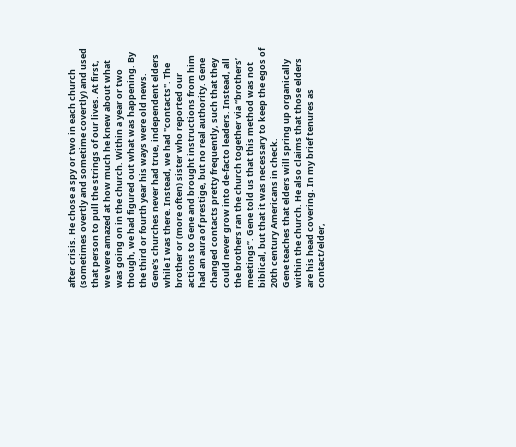after crisis. He chose a spy or two in each church (sometimes overtly and sometime covertly) and used that person to pull the strings of our lives. At first, we were amazed at how much he knew about what was going on in the church. Within a year or two though, we had figured out what was happening. By the third or fourth year his ways were old news.
Gene's churches never had true, independent elders while I was there. Instead, we had "contacts". The brother or (more often) sister who reported our actions to Gene and brought instructions from him had an aura of prestige, but no real authority. Gene changed contacts pretty frequently, such that they could never grow into de-facto leaders. Instead, all the brothers ran the church together via “brothers’ meetings”. Gene told us that this method was not biblical, but that it was necessary to keep the egos of 20th century Americans in check.
Gene teaches that elders will spring up organically within the church. He also claims that those elders are his head covering. In my brief tenures as contact/elder,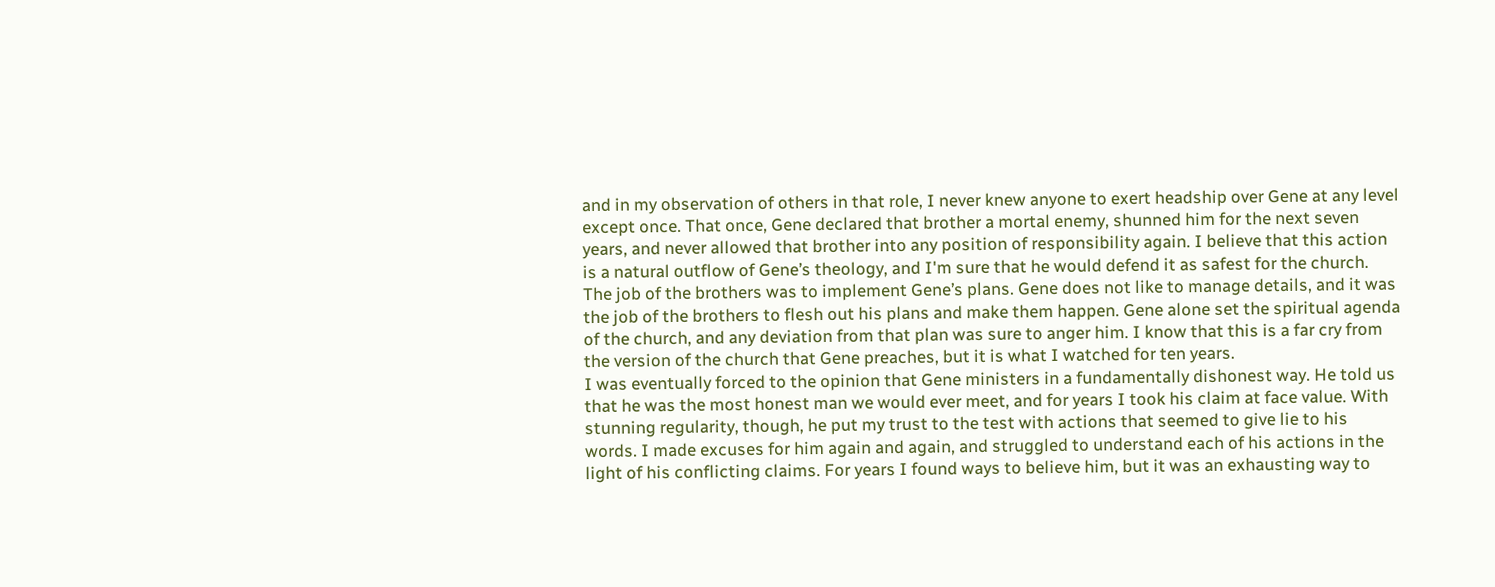and in my observation of others in that role, I never knew anyone to exert headship over Gene at any level except once. That once, Gene declared that brother a mortal enemy, shunned him for the next seven years, and never allowed that brother into any position of responsibility again. I believe that this action is a natural outflow of Gene’s theology, and I'm sure that he would defend it as safest for the church.
The job of the brothers was to implement Gene’s plans. Gene does not like to manage details, and it was the job of the brothers to flesh out his plans and make them happen. Gene alone set the spiritual agenda of the church, and any deviation from that plan was sure to anger him. I know that this is a far cry from the version of the church that Gene preaches, but it is what I watched for ten years.
I was eventually forced to the opinion that Gene ministers in a fundamentally dishonest way. He told us that he was the most honest man we would ever meet, and for years I took his claim at face value. With stunning regularity, though, he put my trust to the test with actions that seemed to give lie to his words. I made excuses for him again and again, and struggled to understand each of his actions in the light of his conflicting claims. For years I found ways to believe him, but it was an exhausting way to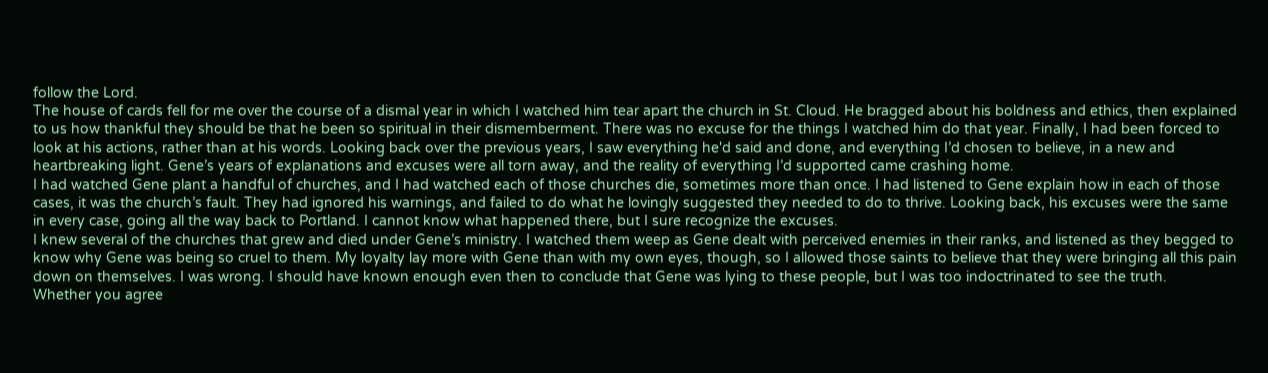follow the Lord.
The house of cards fell for me over the course of a dismal year in which I watched him tear apart the church in St. Cloud. He bragged about his boldness and ethics, then explained to us how thankful they should be that he been so spiritual in their dismemberment. There was no excuse for the things I watched him do that year. Finally, I had been forced to look at his actions, rather than at his words. Looking back over the previous years, I saw everything he'd said and done, and everything I’d chosen to believe, in a new and heartbreaking light. Gene’s years of explanations and excuses were all torn away, and the reality of everything I’d supported came crashing home.
I had watched Gene plant a handful of churches, and I had watched each of those churches die, sometimes more than once. I had listened to Gene explain how in each of those cases, it was the church’s fault. They had ignored his warnings, and failed to do what he lovingly suggested they needed to do to thrive. Looking back, his excuses were the same in every case, going all the way back to Portland. I cannot know what happened there, but I sure recognize the excuses.
I knew several of the churches that grew and died under Gene’s ministry. I watched them weep as Gene dealt with perceived enemies in their ranks, and listened as they begged to know why Gene was being so cruel to them. My loyalty lay more with Gene than with my own eyes, though, so I allowed those saints to believe that they were bringing all this pain down on themselves. I was wrong. I should have known enough even then to conclude that Gene was lying to these people, but I was too indoctrinated to see the truth.
Whether you agree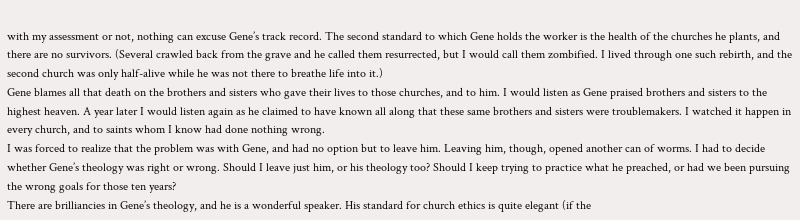with my assessment or not, nothing can excuse Gene’s track record. The second standard to which Gene holds the worker is the health of the churches he plants, and there are no survivors. (Several crawled back from the grave and he called them resurrected, but I would call them zombified. I lived through one such rebirth, and the second church was only half-alive while he was not there to breathe life into it.)
Gene blames all that death on the brothers and sisters who gave their lives to those churches, and to him. I would listen as Gene praised brothers and sisters to the highest heaven. A year later I would listen again as he claimed to have known all along that these same brothers and sisters were troublemakers. I watched it happen in every church, and to saints whom I know had done nothing wrong.
I was forced to realize that the problem was with Gene, and had no option but to leave him. Leaving him, though, opened another can of worms. I had to decide whether Gene’s theology was right or wrong. Should I leave just him, or his theology too? Should I keep trying to practice what he preached, or had we been pursuing the wrong goals for those ten years?
There are brilliancies in Gene’s theology, and he is a wonderful speaker. His standard for church ethics is quite elegant (if the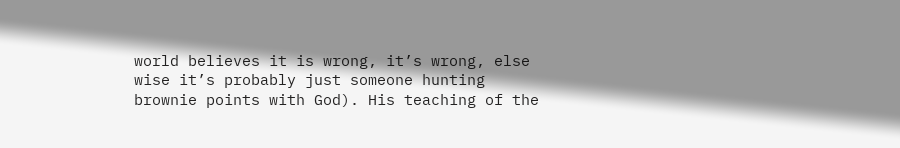world believes it is wrong, it’s wrong, else wise it’s probably just someone hunting brownie points with God). His teaching of the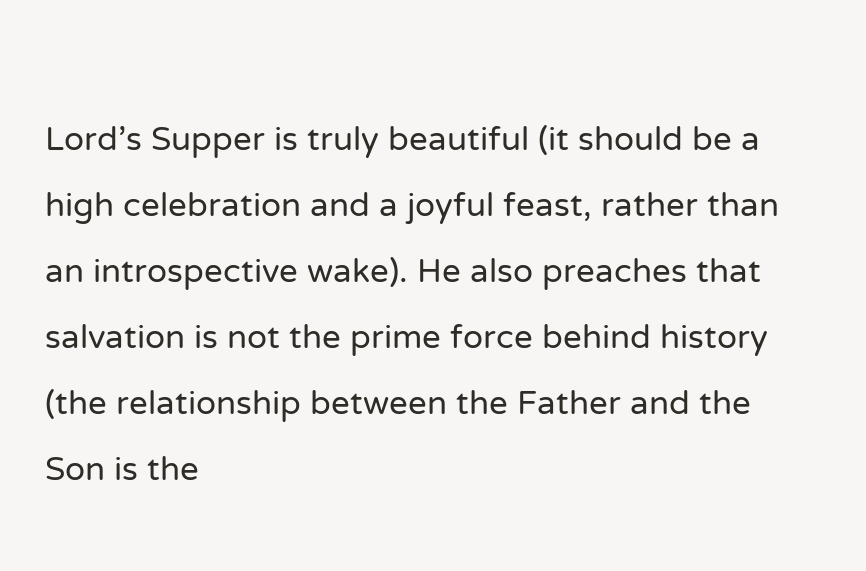Lord’s Supper is truly beautiful (it should be a high celebration and a joyful feast, rather than an introspective wake). He also preaches that salvation is not the prime force behind history (the relationship between the Father and the Son is the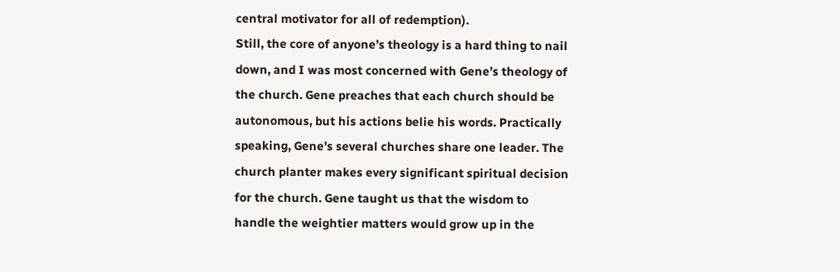central motivator for all of redemption).
Still, the core of anyone’s theology is a hard thing to nail down, and I was most concerned with Gene’s theology of the church. Gene preaches that each church should be autonomous, but his actions belie his words. Practically speaking, Gene’s several churches share one leader. The church planter makes every significant spiritual decision for the church. Gene taught us that the wisdom to handle the weightier matters would grow up in the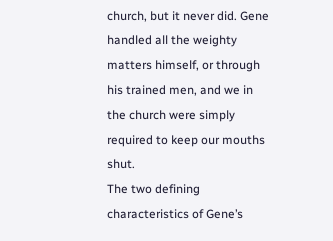church, but it never did. Gene handled all the weighty matters himself, or through his trained men, and we in the church were simply required to keep our mouths shut.
The two defining characteristics of Gene’s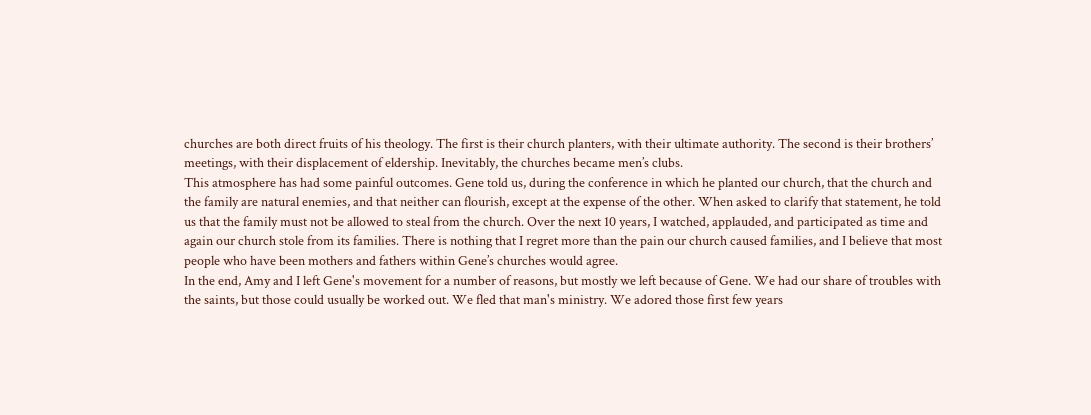churches are both direct fruits of his theology. The first is their church planters, with their ultimate authority. The second is their brothers’ meetings, with their displacement of eldership. Inevitably, the churches became men’s clubs.
This atmosphere has had some painful outcomes. Gene told us, during the conference in which he planted our church, that the church and the family are natural enemies, and that neither can flourish, except at the expense of the other. When asked to clarify that statement, he told us that the family must not be allowed to steal from the church. Over the next 10 years, I watched, applauded, and participated as time and again our church stole from its families. There is nothing that I regret more than the pain our church caused families, and I believe that most people who have been mothers and fathers within Gene’s churches would agree.
In the end, Amy and I left Gene's movement for a number of reasons, but mostly we left because of Gene. We had our share of troubles with the saints, but those could usually be worked out. We fled that man's ministry. We adored those first few years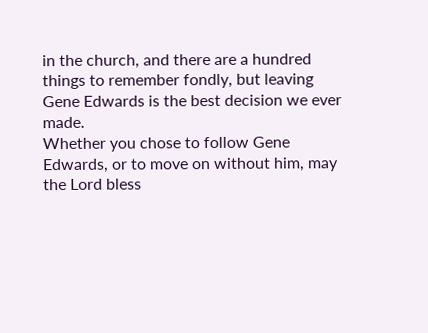in the church, and there are a hundred things to remember fondly, but leaving Gene Edwards is the best decision we ever made.
Whether you chose to follow Gene Edwards, or to move on without him, may the Lord bless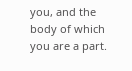you, and the body of which you are a part.